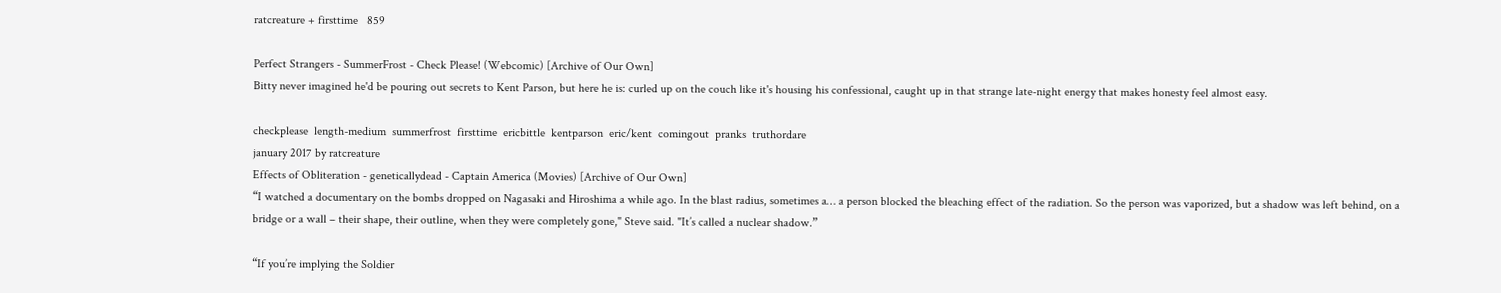ratcreature + firsttime   859

Perfect Strangers - SummerFrost - Check Please! (Webcomic) [Archive of Our Own]
Bitty never imagined he'd be pouring out secrets to Kent Parson, but here he is: curled up on the couch like it's housing his confessional, caught up in that strange late-night energy that makes honesty feel almost easy.

checkplease  length-medium  summerfrost  firsttime  ericbittle  kentparson  eric/kent  comingout  pranks  truthordare
january 2017 by ratcreature
Effects of Obliteration - geneticallydead - Captain America (Movies) [Archive of Our Own]
“I watched a documentary on the bombs dropped on Nagasaki and Hiroshima a while ago. In the blast radius, sometimes a… a person blocked the bleaching effect of the radiation. So the person was vaporized, but a shadow was left behind, on a bridge or a wall – their shape, their outline, when they were completely gone," Steve said. "It’s called a nuclear shadow.”

“If you’re implying the Soldier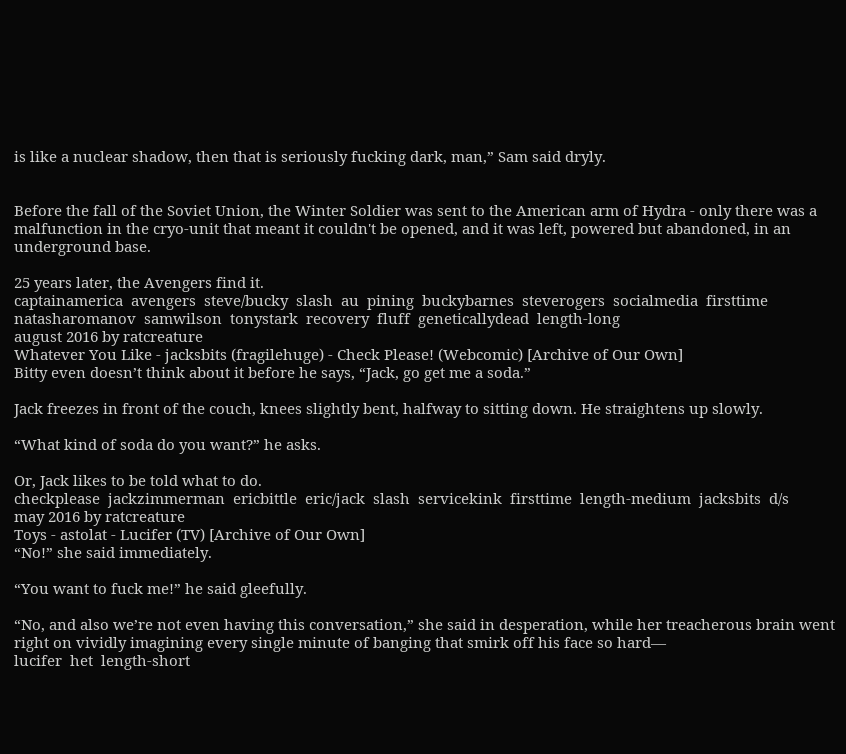is like a nuclear shadow, then that is seriously fucking dark, man,” Sam said dryly.


Before the fall of the Soviet Union, the Winter Soldier was sent to the American arm of Hydra - only there was a malfunction in the cryo-unit that meant it couldn't be opened, and it was left, powered but abandoned, in an underground base.

25 years later, the Avengers find it.
captainamerica  avengers  steve/bucky  slash  au  pining  buckybarnes  steverogers  socialmedia  firsttime  natasharomanov  samwilson  tonystark  recovery  fluff  geneticallydead  length-long
august 2016 by ratcreature
Whatever You Like - jacksbits (fragilehuge) - Check Please! (Webcomic) [Archive of Our Own]
Bitty even doesn’t think about it before he says, “Jack, go get me a soda.”

Jack freezes in front of the couch, knees slightly bent, halfway to sitting down. He straightens up slowly.

“What kind of soda do you want?” he asks.

Or, Jack likes to be told what to do.
checkplease  jackzimmerman  ericbittle  eric/jack  slash  servicekink  firsttime  length-medium  jacksbits  d/s
may 2016 by ratcreature
Toys - astolat - Lucifer (TV) [Archive of Our Own]
“No!” she said immediately.

“You want to fuck me!” he said gleefully.

“No, and also we’re not even having this conversation,” she said in desperation, while her treacherous brain went right on vividly imagining every single minute of banging that smirk off his face so hard—
lucifer  het  length-short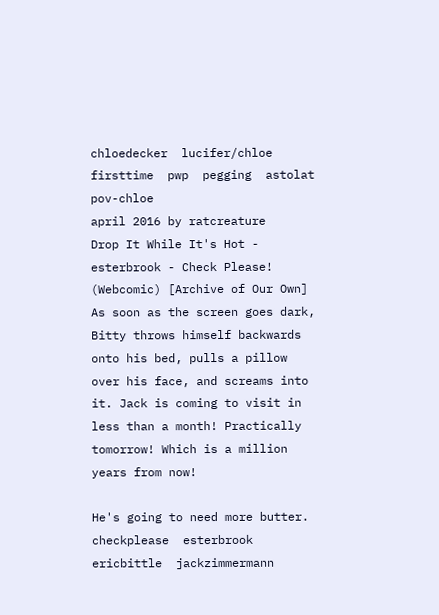chloedecker  lucifer/chloe  firsttime  pwp  pegging  astolat  pov-chloe
april 2016 by ratcreature
Drop It While It's Hot - esterbrook - Check Please! (Webcomic) [Archive of Our Own]
As soon as the screen goes dark, Bitty throws himself backwards onto his bed, pulls a pillow over his face, and screams into it. Jack is coming to visit in less than a month! Practically tomorrow! Which is a million years from now!

He's going to need more butter.
checkplease  esterbrook  ericbittle  jackzimmermann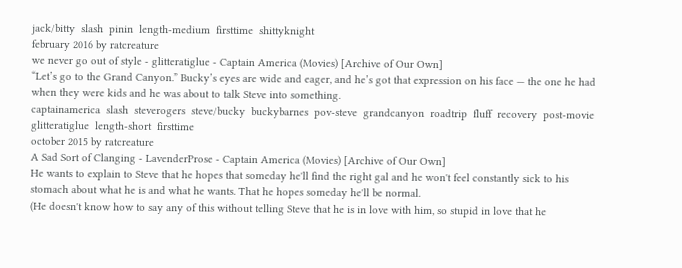jack/bitty  slash  pinin  length-medium  firsttime  shittyknight
february 2016 by ratcreature
we never go out of style - glitteratiglue - Captain America (Movies) [Archive of Our Own]
“Let’s go to the Grand Canyon.” Bucky’s eyes are wide and eager, and he’s got that expression on his face — the one he had when they were kids and he was about to talk Steve into something.
captainamerica  slash  steverogers  steve/bucky  buckybarnes  pov-steve  grandcanyon  roadtrip  fluff  recovery  post-movie  glitteratiglue  length-short  firsttime
october 2015 by ratcreature
A Sad Sort of Clanging - LavenderProse - Captain America (Movies) [Archive of Our Own]
He wants to explain to Steve that he hopes that someday he'll find the right gal and he won't feel constantly sick to his stomach about what he is and what he wants. That he hopes someday he'll be normal.
(He doesn't know how to say any of this without telling Steve that he is in love with him, so stupid in love that he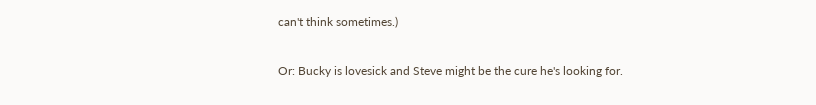can't think sometimes.)

Or: Bucky is lovesick and Steve might be the cure he's looking for.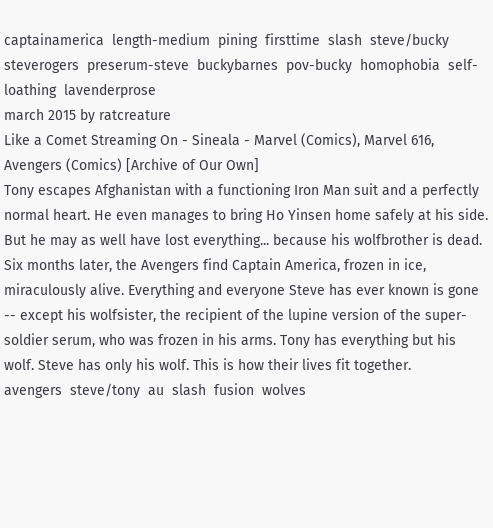captainamerica  length-medium  pining  firsttime  slash  steve/bucky  steverogers  preserum-steve  buckybarnes  pov-bucky  homophobia  self-loathing  lavenderprose
march 2015 by ratcreature
Like a Comet Streaming On - Sineala - Marvel (Comics), Marvel 616, Avengers (Comics) [Archive of Our Own]
Tony escapes Afghanistan with a functioning Iron Man suit and a perfectly normal heart. He even manages to bring Ho Yinsen home safely at his side. But he may as well have lost everything... because his wolfbrother is dead. Six months later, the Avengers find Captain America, frozen in ice, miraculously alive. Everything and everyone Steve has ever known is gone -- except his wolfsister, the recipient of the lupine version of the super-soldier serum, who was frozen in his arms. Tony has everything but his wolf. Steve has only his wolf. This is how their lives fit together.
avengers  steve/tony  au  slash  fusion  wolves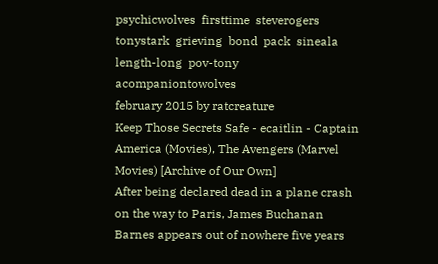psychicwolves  firsttime  steverogers  tonystark  grieving  bond  pack  sineala  length-long  pov-tony  acompaniontowolves
february 2015 by ratcreature
Keep Those Secrets Safe - ecaitlin - Captain America (Movies), The Avengers (Marvel Movies) [Archive of Our Own]
After being declared dead in a plane crash on the way to Paris, James Buchanan Barnes appears out of nowhere five years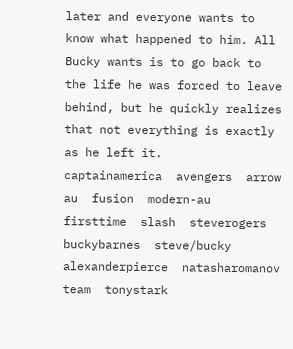later and everyone wants to know what happened to him. All Bucky wants is to go back to the life he was forced to leave behind, but he quickly realizes that not everything is exactly as he left it.
captainamerica  avengers  arrow  au  fusion  modern-au  firsttime  slash  steverogers  buckybarnes  steve/bucky  alexanderpierce  natasharomanov  team  tonystark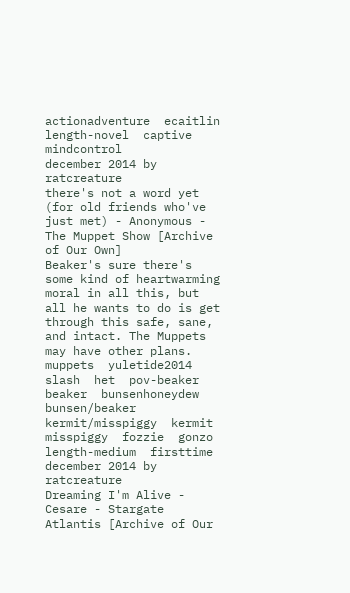actionadventure  ecaitlin  length-novel  captive  mindcontrol
december 2014 by ratcreature
there's not a word yet (for old friends who've just met) - Anonymous - The Muppet Show [Archive of Our Own]
Beaker's sure there's some kind of heartwarming moral in all this, but all he wants to do is get through this safe, sane, and intact. The Muppets may have other plans.
muppets  yuletide2014  slash  het  pov-beaker  beaker  bunsenhoneydew  bunsen/beaker  kermit/misspiggy  kermit  misspiggy  fozzie  gonzo  length-medium  firsttime
december 2014 by ratcreature
Dreaming I'm Alive - Cesare - Stargate Atlantis [Archive of Our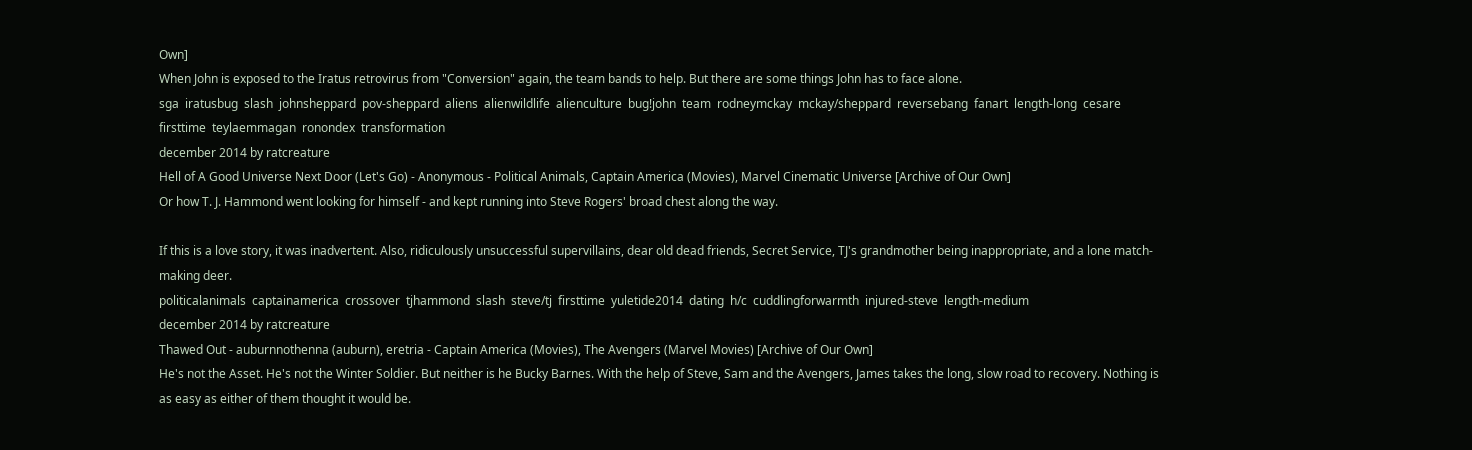Own]
When John is exposed to the Iratus retrovirus from "Conversion" again, the team bands to help. But there are some things John has to face alone.
sga  iratusbug  slash  johnsheppard  pov-sheppard  aliens  alienwildlife  alienculture  bug!john  team  rodneymckay  mckay/sheppard  reversebang  fanart  length-long  cesare  firsttime  teylaemmagan  ronondex  transformation
december 2014 by ratcreature
Hell of A Good Universe Next Door (Let's Go) - Anonymous - Political Animals, Captain America (Movies), Marvel Cinematic Universe [Archive of Our Own]
Or how T. J. Hammond went looking for himself - and kept running into Steve Rogers' broad chest along the way.

If this is a love story, it was inadvertent. Also, ridiculously unsuccessful supervillains, dear old dead friends, Secret Service, TJ's grandmother being inappropriate, and a lone match-making deer.
politicalanimals  captainamerica  crossover  tjhammond  slash  steve/tj  firsttime  yuletide2014  dating  h/c  cuddlingforwarmth  injured-steve  length-medium
december 2014 by ratcreature
Thawed Out - auburnnothenna (auburn), eretria - Captain America (Movies), The Avengers (Marvel Movies) [Archive of Our Own]
He's not the Asset. He's not the Winter Soldier. But neither is he Bucky Barnes. With the help of Steve, Sam and the Avengers, James takes the long, slow road to recovery. Nothing is as easy as either of them thought it would be.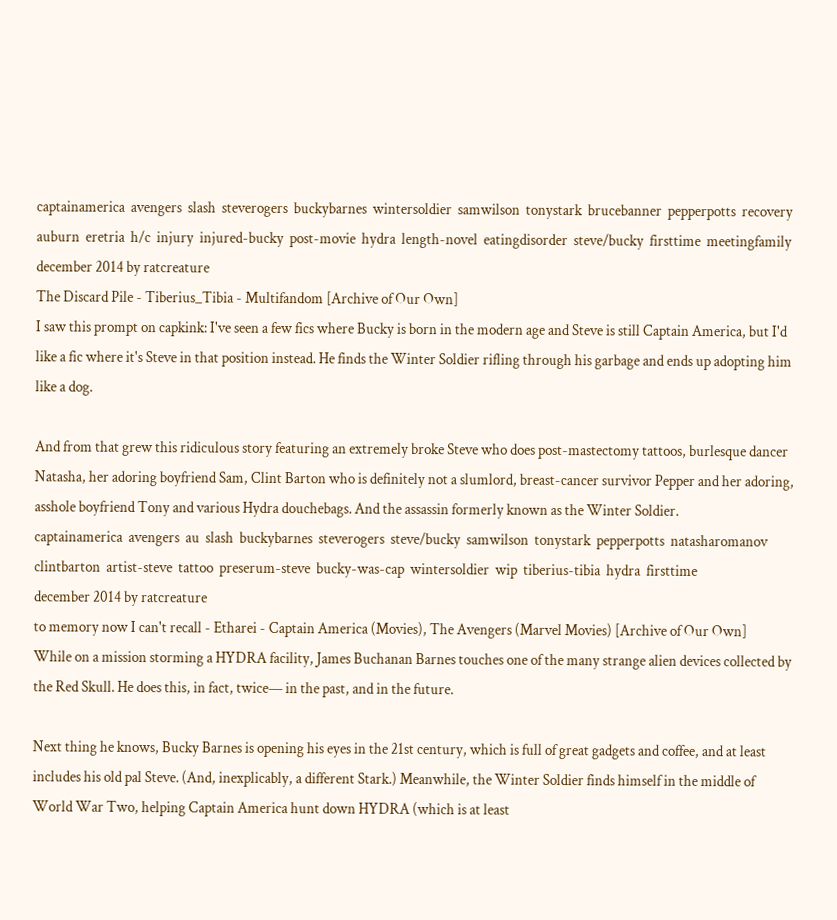captainamerica  avengers  slash  steverogers  buckybarnes  wintersoldier  samwilson  tonystark  brucebanner  pepperpotts  recovery  auburn  eretria  h/c  injury  injured-bucky  post-movie  hydra  length-novel  eatingdisorder  steve/bucky  firsttime  meetingfamily
december 2014 by ratcreature
The Discard Pile - Tiberius_Tibia - Multifandom [Archive of Our Own]
I saw this prompt on capkink: I've seen a few fics where Bucky is born in the modern age and Steve is still Captain America, but I'd like a fic where it's Steve in that position instead. He finds the Winter Soldier rifling through his garbage and ends up adopting him like a dog.

And from that grew this ridiculous story featuring an extremely broke Steve who does post-mastectomy tattoos, burlesque dancer Natasha, her adoring boyfriend Sam, Clint Barton who is definitely not a slumlord, breast-cancer survivor Pepper and her adoring, asshole boyfriend Tony and various Hydra douchebags. And the assassin formerly known as the Winter Soldier.
captainamerica  avengers  au  slash  buckybarnes  steverogers  steve/bucky  samwilson  tonystark  pepperpotts  natasharomanov  clintbarton  artist-steve  tattoo  preserum-steve  bucky-was-cap  wintersoldier  wip  tiberius-tibia  hydra  firsttime
december 2014 by ratcreature
to memory now I can't recall - Etharei - Captain America (Movies), The Avengers (Marvel Movies) [Archive of Our Own]
While on a mission storming a HYDRA facility, James Buchanan Barnes touches one of the many strange alien devices collected by the Red Skull. He does this, in fact, twice— in the past, and in the future.

Next thing he knows, Bucky Barnes is opening his eyes in the 21st century, which is full of great gadgets and coffee, and at least includes his old pal Steve. (And, inexplicably, a different Stark.) Meanwhile, the Winter Soldier finds himself in the middle of World War Two, helping Captain America hunt down HYDRA (which is at least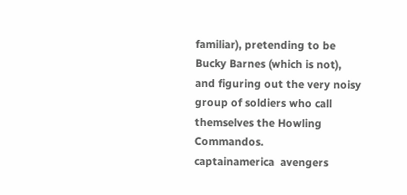familiar), pretending to be Bucky Barnes (which is not), and figuring out the very noisy group of soldiers who call themselves the Howling Commandos.
captainamerica  avengers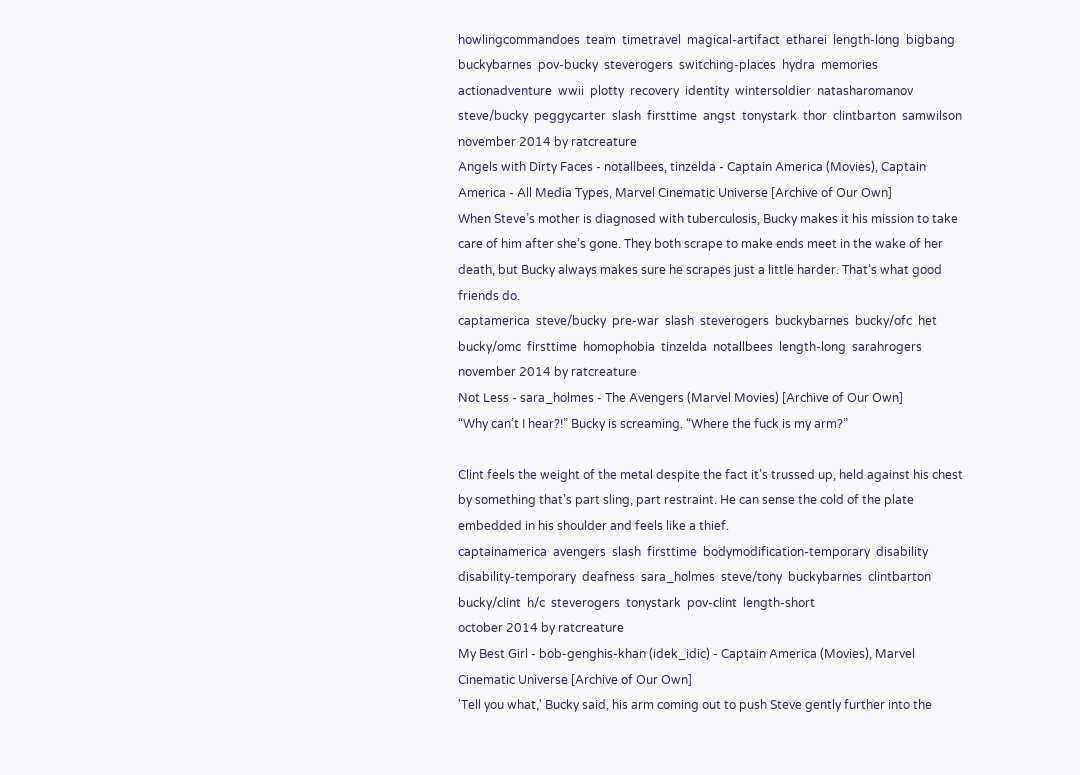howlingcommandoes  team  timetravel  magical-artifact  etharei  length-long  bigbang  buckybarnes  pov-bucky  steverogers  switching-places  hydra  memories  actionadventure  wwii  plotty  recovery  identity  wintersoldier  natasharomanov  steve/bucky  peggycarter  slash  firsttime  angst  tonystark  thor  clintbarton  samwilson
november 2014 by ratcreature
Angels with Dirty Faces - notallbees, tinzelda - Captain America (Movies), Captain America - All Media Types, Marvel Cinematic Universe [Archive of Our Own]
When Steve’s mother is diagnosed with tuberculosis, Bucky makes it his mission to take care of him after she’s gone. They both scrape to make ends meet in the wake of her death, but Bucky always makes sure he scrapes just a little harder. That’s what good friends do.
captamerica  steve/bucky  pre-war  slash  steverogers  buckybarnes  bucky/ofc  het  bucky/omc  firsttime  homophobia  tinzelda  notallbees  length-long  sarahrogers
november 2014 by ratcreature
Not Less - sara_holmes - The Avengers (Marvel Movies) [Archive of Our Own]
“Why can’t I hear?!” Bucky is screaming. “Where the fuck is my arm?”

Clint feels the weight of the metal despite the fact it’s trussed up, held against his chest by something that’s part sling, part restraint. He can sense the cold of the plate embedded in his shoulder and feels like a thief.
captainamerica  avengers  slash  firsttime  bodymodification-temporary  disability  disability-temporary  deafness  sara_holmes  steve/tony  buckybarnes  clintbarton  bucky/clint  h/c  steverogers  tonystark  pov-clint  length-short
october 2014 by ratcreature
My Best Girl - bob-genghis-khan (idek_idic) - Captain America (Movies), Marvel Cinematic Universe [Archive of Our Own]
'Tell you what,' Bucky said, his arm coming out to push Steve gently further into the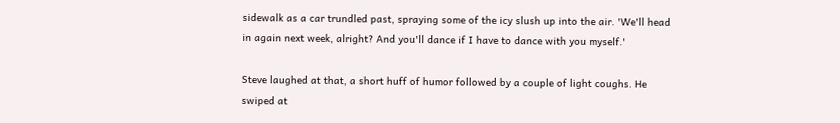sidewalk as a car trundled past, spraying some of the icy slush up into the air. 'We'll head in again next week, alright? And you'll dance if I have to dance with you myself.'

Steve laughed at that, a short huff of humor followed by a couple of light coughs. He swiped at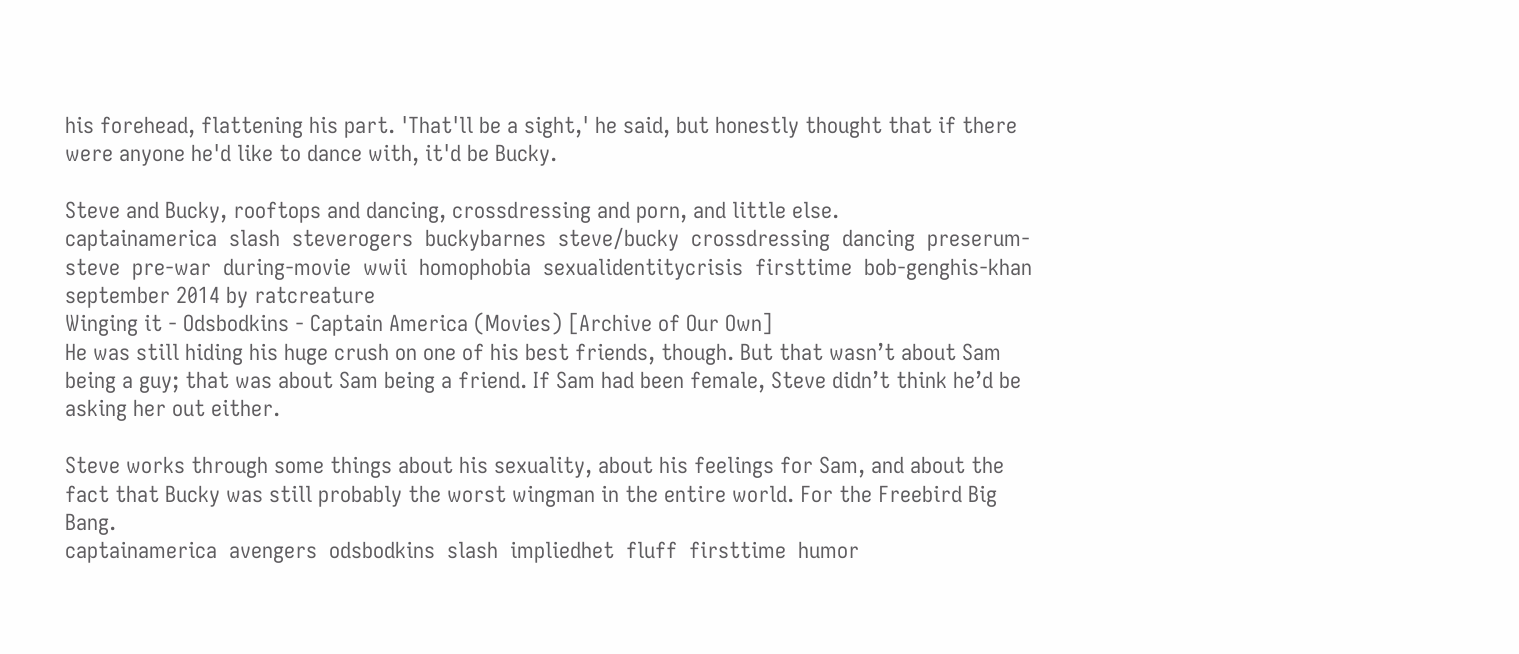his forehead, flattening his part. 'That'll be a sight,' he said, but honestly thought that if there were anyone he'd like to dance with, it'd be Bucky.

Steve and Bucky, rooftops and dancing, crossdressing and porn, and little else.
captainamerica  slash  steverogers  buckybarnes  steve/bucky  crossdressing  dancing  preserum-steve  pre-war  during-movie  wwii  homophobia  sexualidentitycrisis  firsttime  bob-genghis-khan
september 2014 by ratcreature
Winging it - Odsbodkins - Captain America (Movies) [Archive of Our Own]
He was still hiding his huge crush on one of his best friends, though. But that wasn’t about Sam being a guy; that was about Sam being a friend. If Sam had been female, Steve didn’t think he’d be asking her out either.

Steve works through some things about his sexuality, about his feelings for Sam, and about the fact that Bucky was still probably the worst wingman in the entire world. For the Freebird Big Bang.
captainamerica  avengers  odsbodkins  slash  impliedhet  fluff  firsttime  humor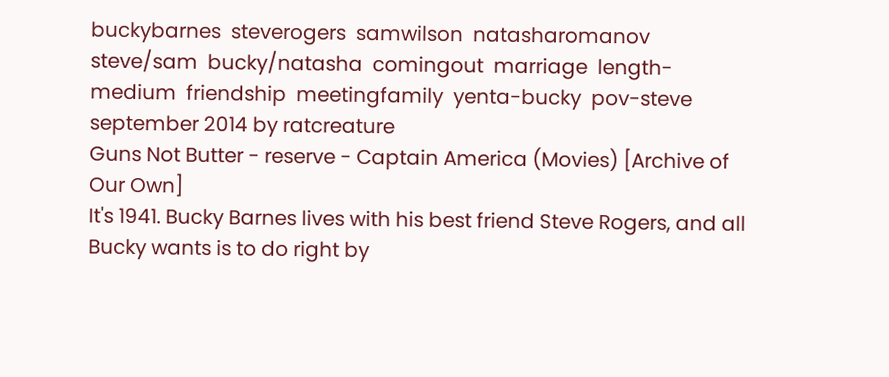buckybarnes  steverogers  samwilson  natasharomanov  steve/sam  bucky/natasha  comingout  marriage  length-medium  friendship  meetingfamily  yenta-bucky  pov-steve
september 2014 by ratcreature
Guns Not Butter - reserve - Captain America (Movies) [Archive of Our Own]
It's 1941. Bucky Barnes lives with his best friend Steve Rogers, and all Bucky wants is to do right by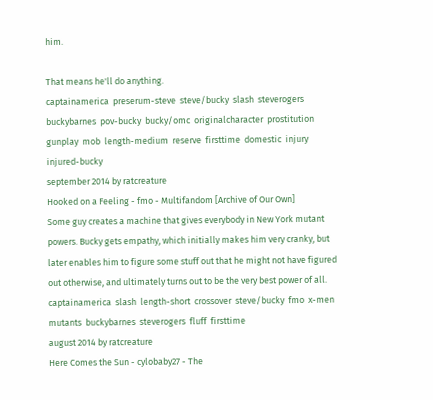him.

That means he'll do anything.
captainamerica  preserum-steve  steve/bucky  slash  steverogers  buckybarnes  pov-bucky  bucky/omc  originalcharacter  prostitution  gunplay  mob  length-medium  reserve  firsttime  domestic  injury  injured-bucky
september 2014 by ratcreature
Hooked on a Feeling - fmo - Multifandom [Archive of Our Own]
Some guy creates a machine that gives everybody in New York mutant powers. Bucky gets empathy, which initially makes him very cranky, but later enables him to figure some stuff out that he might not have figured out otherwise, and ultimately turns out to be the very best power of all.
captainamerica  slash  length-short  crossover  steve/bucky  fmo  x-men  mutants  buckybarnes  steverogers  fluff  firsttime
august 2014 by ratcreature
Here Comes the Sun - cylobaby27 - The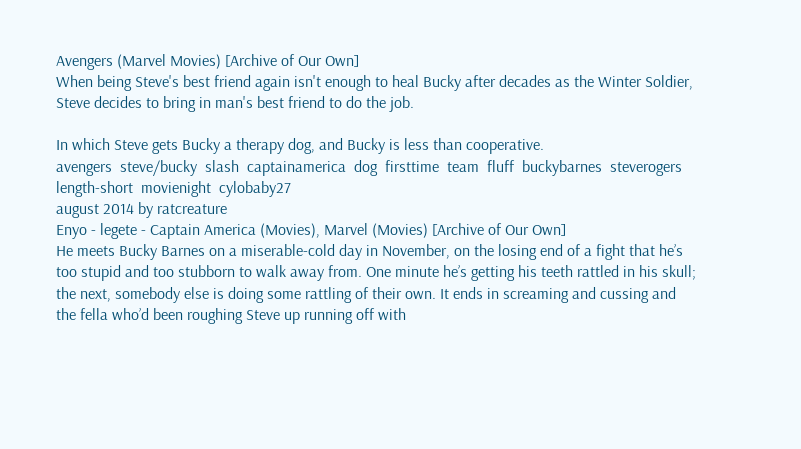Avengers (Marvel Movies) [Archive of Our Own]
When being Steve's best friend again isn't enough to heal Bucky after decades as the Winter Soldier, Steve decides to bring in man's best friend to do the job.

In which Steve gets Bucky a therapy dog, and Bucky is less than cooperative.
avengers  steve/bucky  slash  captainamerica  dog  firsttime  team  fluff  buckybarnes  steverogers  length-short  movienight  cylobaby27
august 2014 by ratcreature
Enyo - legete - Captain America (Movies), Marvel (Movies) [Archive of Our Own]
He meets Bucky Barnes on a miserable-cold day in November, on the losing end of a fight that he’s too stupid and too stubborn to walk away from. One minute he’s getting his teeth rattled in his skull; the next, somebody else is doing some rattling of their own. It ends in screaming and cussing and the fella who’d been roughing Steve up running off with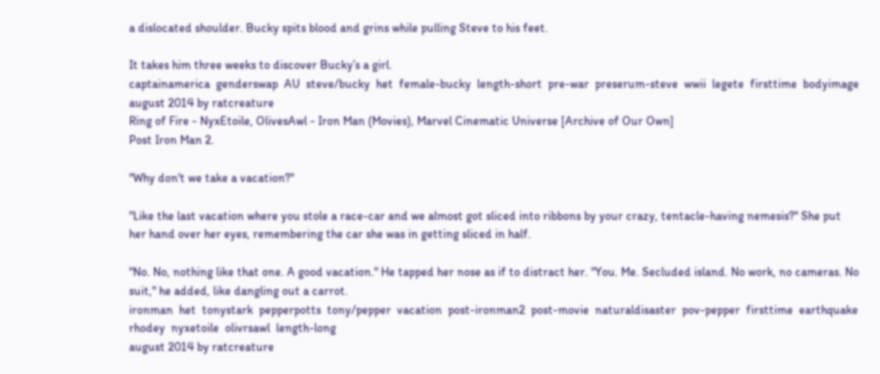a dislocated shoulder. Bucky spits blood and grins while pulling Steve to his feet.

It takes him three weeks to discover Bucky’s a girl.
captainamerica  genderswap  AU  steve/bucky  het  female-bucky  length-short  pre-war  preserum-steve  wwii  legete  firsttime  bodyimage
august 2014 by ratcreature
Ring of Fire - NyxEtoile, OlivesAwl - Iron Man (Movies), Marvel Cinematic Universe [Archive of Our Own]
Post Iron Man 2.

"Why don't we take a vacation?"

"Like the last vacation where you stole a race-car and we almost got sliced into ribbons by your crazy, tentacle-having nemesis?" She put her hand over her eyes, remembering the car she was in getting sliced in half.

"No. No, nothing like that one. A good vacation." He tapped her nose as if to distract her. "You. Me. Secluded island. No work, no cameras. No suit," he added, like dangling out a carrot.
ironman  het  tonystark  pepperpotts  tony/pepper  vacation  post-ironman2  post-movie  naturaldisaster  pov-pepper  firsttime  earthquake  rhodey  nyxetoile  olivrsawl  length-long
august 2014 by ratcreature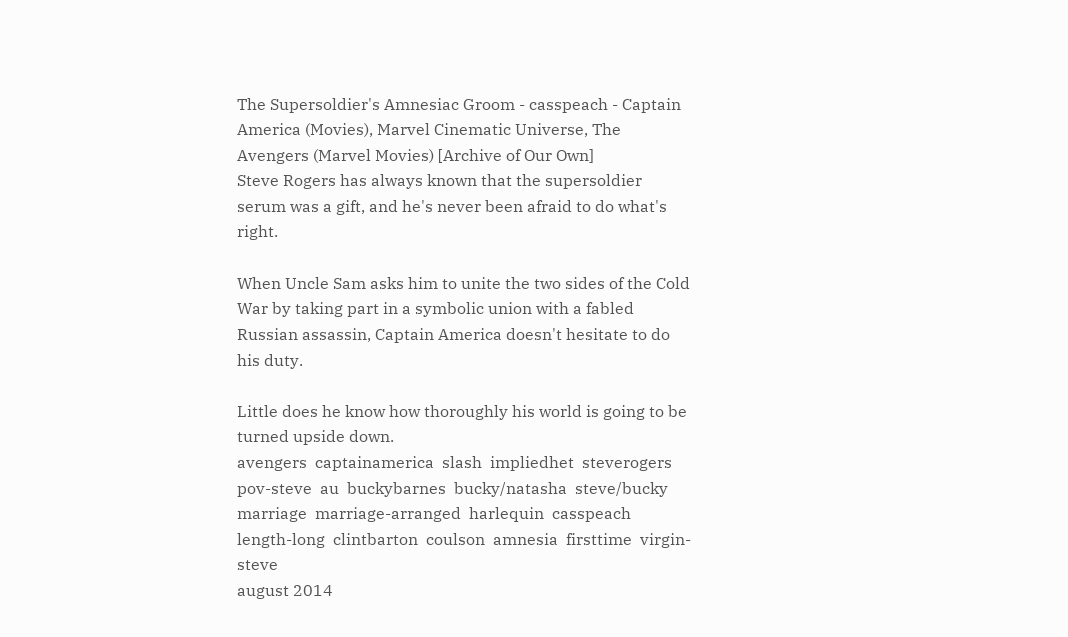The Supersoldier's Amnesiac Groom - casspeach - Captain America (Movies), Marvel Cinematic Universe, The Avengers (Marvel Movies) [Archive of Our Own]
Steve Rogers has always known that the supersoldier serum was a gift, and he's never been afraid to do what's right.

When Uncle Sam asks him to unite the two sides of the Cold War by taking part in a symbolic union with a fabled Russian assassin, Captain America doesn't hesitate to do his duty.

Little does he know how thoroughly his world is going to be turned upside down.
avengers  captainamerica  slash  impliedhet  steverogers  pov-steve  au  buckybarnes  bucky/natasha  steve/bucky  marriage  marriage-arranged  harlequin  casspeach  length-long  clintbarton  coulson  amnesia  firsttime  virgin-steve
august 2014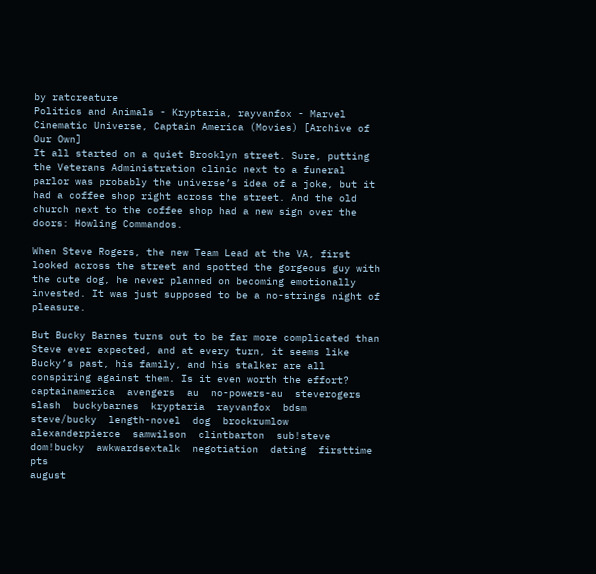by ratcreature
Politics and Animals - Kryptaria, rayvanfox - Marvel Cinematic Universe, Captain America (Movies) [Archive of Our Own]
It all started on a quiet Brooklyn street. Sure, putting the Veterans Administration clinic next to a funeral parlor was probably the universe’s idea of a joke, but it had a coffee shop right across the street. And the old church next to the coffee shop had a new sign over the doors: Howling Commandos.

When Steve Rogers, the new Team Lead at the VA, first looked across the street and spotted the gorgeous guy with the cute dog, he never planned on becoming emotionally invested. It was just supposed to be a no-strings night of pleasure.

But Bucky Barnes turns out to be far more complicated than Steve ever expected, and at every turn, it seems like Bucky’s past, his family, and his stalker are all conspiring against them. Is it even worth the effort?
captainamerica  avengers  au  no-powers-au  steverogers  slash  buckybarnes  kryptaria  rayvanfox  bdsm  steve/bucky  length-novel  dog  brockrumlow  alexanderpierce  samwilson  clintbarton  sub!steve  dom!bucky  awkwardsextalk  negotiation  dating  firsttime  pts
august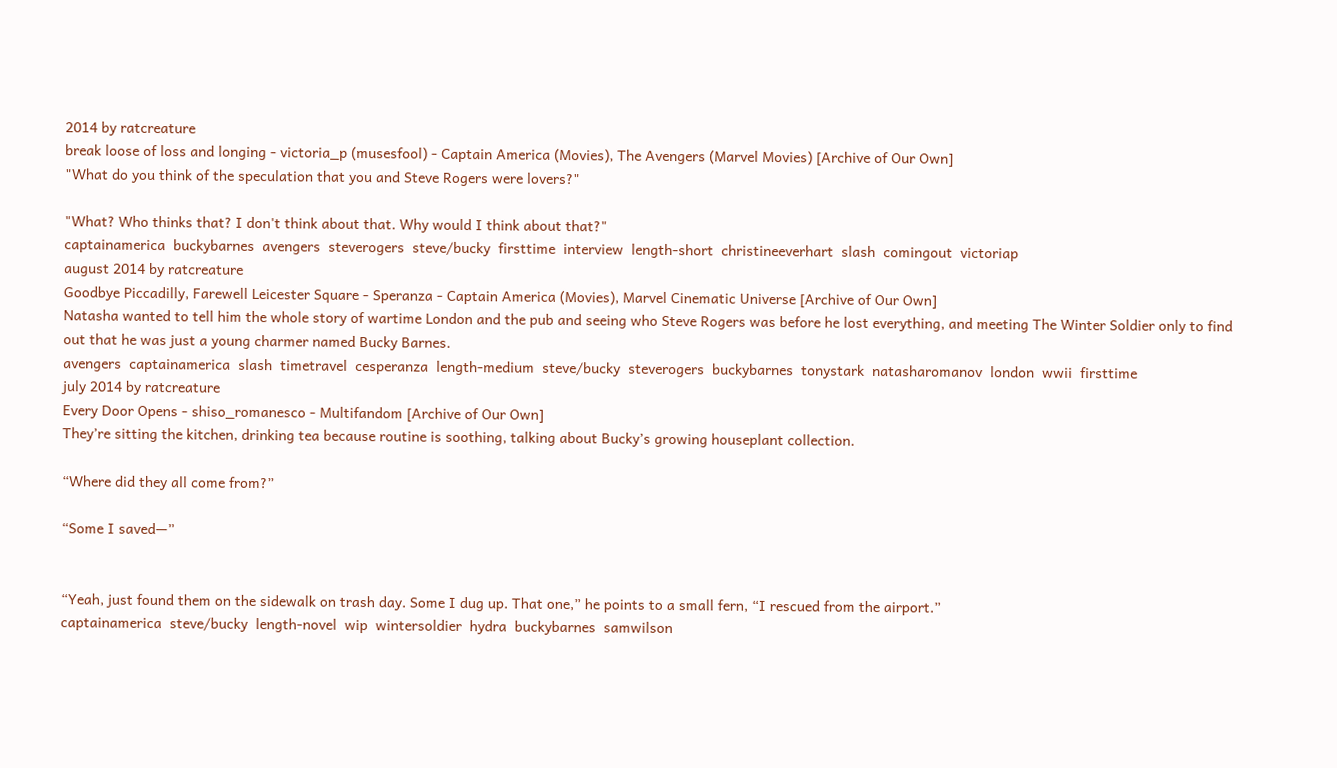2014 by ratcreature
break loose of loss and longing - victoria_p (musesfool) - Captain America (Movies), The Avengers (Marvel Movies) [Archive of Our Own]
"What do you think of the speculation that you and Steve Rogers were lovers?"

"What? Who thinks that? I don't think about that. Why would I think about that?"
captainamerica  buckybarnes  avengers  steverogers  steve/bucky  firsttime  interview  length-short  christineeverhart  slash  comingout  victoriap
august 2014 by ratcreature
Goodbye Piccadilly, Farewell Leicester Square - Speranza - Captain America (Movies), Marvel Cinematic Universe [Archive of Our Own]
Natasha wanted to tell him the whole story of wartime London and the pub and seeing who Steve Rogers was before he lost everything, and meeting The Winter Soldier only to find out that he was just a young charmer named Bucky Barnes.
avengers  captainamerica  slash  timetravel  cesperanza  length-medium  steve/bucky  steverogers  buckybarnes  tonystark  natasharomanov  london  wwii  firsttime
july 2014 by ratcreature
Every Door Opens - shiso_romanesco - Multifandom [Archive of Our Own]
They’re sitting the kitchen, drinking tea because routine is soothing, talking about Bucky’s growing houseplant collection.

“Where did they all come from?”

“Some I saved—”


“Yeah, just found them on the sidewalk on trash day. Some I dug up. That one,” he points to a small fern, “I rescued from the airport.”
captainamerica  steve/bucky  length-novel  wip  wintersoldier  hydra  buckybarnes  samwilson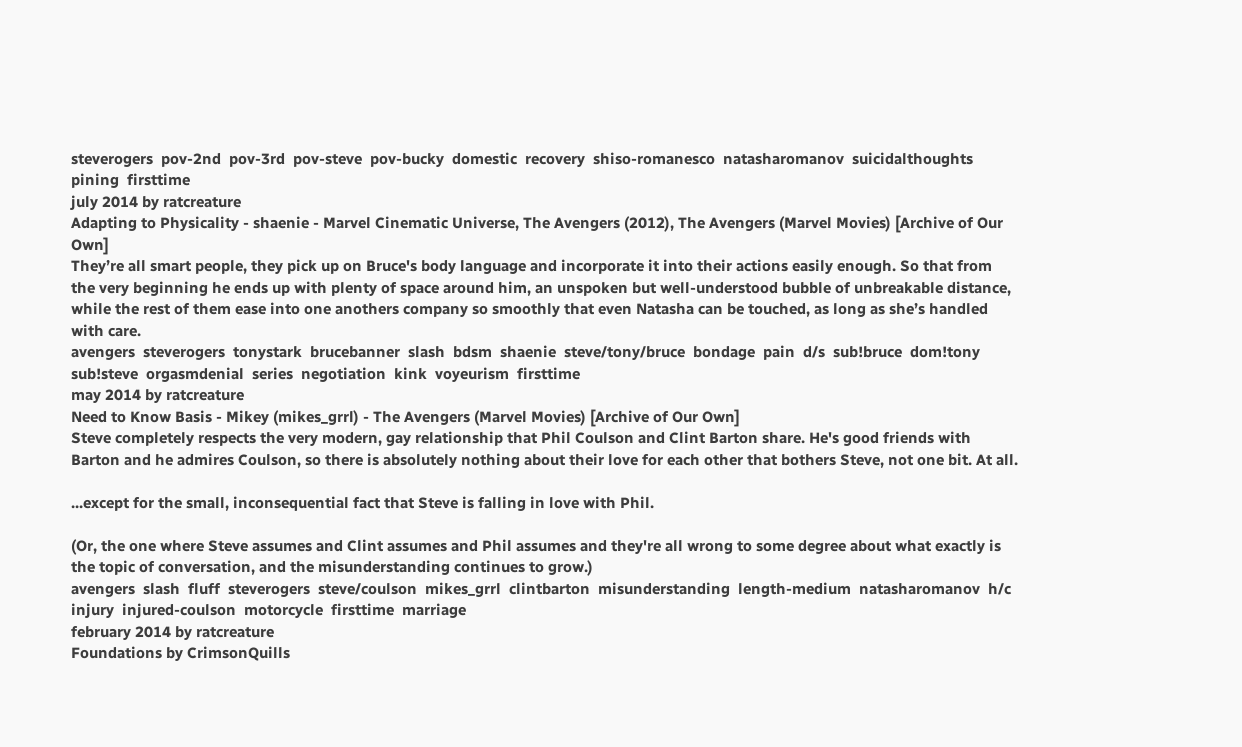steverogers  pov-2nd  pov-3rd  pov-steve  pov-bucky  domestic  recovery  shiso-romanesco  natasharomanov  suicidalthoughts  pining  firsttime
july 2014 by ratcreature
Adapting to Physicality - shaenie - Marvel Cinematic Universe, The Avengers (2012), The Avengers (Marvel Movies) [Archive of Our Own]
They’re all smart people, they pick up on Bruce's body language and incorporate it into their actions easily enough. So that from the very beginning he ends up with plenty of space around him, an unspoken but well-understood bubble of unbreakable distance, while the rest of them ease into one anothers company so smoothly that even Natasha can be touched, as long as she’s handled with care.
avengers  steverogers  tonystark  brucebanner  slash  bdsm  shaenie  steve/tony/bruce  bondage  pain  d/s  sub!bruce  dom!tony  sub!steve  orgasmdenial  series  negotiation  kink  voyeurism  firsttime
may 2014 by ratcreature
Need to Know Basis - Mikey (mikes_grrl) - The Avengers (Marvel Movies) [Archive of Our Own]
Steve completely respects the very modern, gay relationship that Phil Coulson and Clint Barton share. He's good friends with Barton and he admires Coulson, so there is absolutely nothing about their love for each other that bothers Steve, not one bit. At all.

...except for the small, inconsequential fact that Steve is falling in love with Phil.

(Or, the one where Steve assumes and Clint assumes and Phil assumes and they're all wrong to some degree about what exactly is the topic of conversation, and the misunderstanding continues to grow.)
avengers  slash  fluff  steverogers  steve/coulson  mikes_grrl  clintbarton  misunderstanding  length-medium  natasharomanov  h/c  injury  injured-coulson  motorcycle  firsttime  marriage
february 2014 by ratcreature
Foundations by CrimsonQuills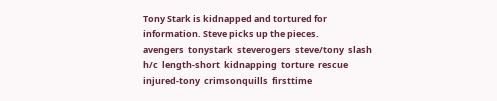Tony Stark is kidnapped and tortured for information. Steve picks up the pieces.
avengers  tonystark  steverogers  steve/tony  slash  h/c  length-short  kidnapping  torture  rescue  injured-tony  crimsonquills  firsttime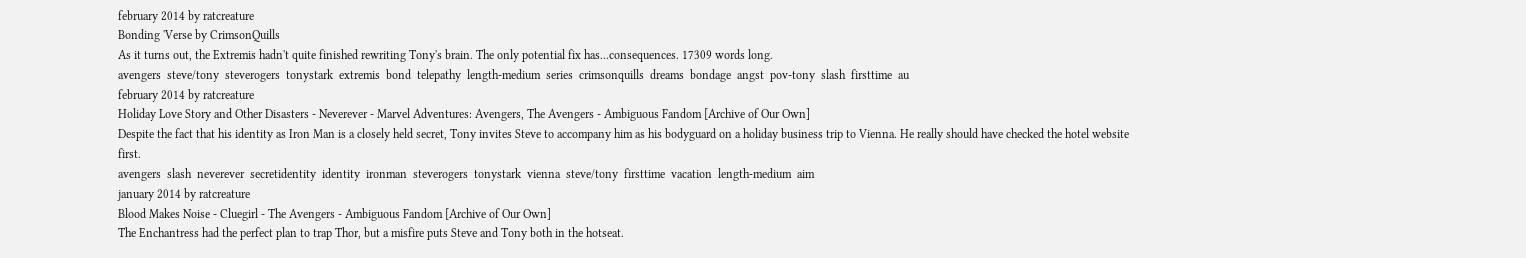february 2014 by ratcreature
Bonding 'Verse by CrimsonQuills
As it turns out, the Extremis hadn't quite finished rewriting Tony's brain. The only potential fix has...consequences. 17309 words long.
avengers  steve/tony  steverogers  tonystark  extremis  bond  telepathy  length-medium  series  crimsonquills  dreams  bondage  angst  pov-tony  slash  firsttime  au
february 2014 by ratcreature
Holiday Love Story and Other Disasters - Neverever - Marvel Adventures: Avengers, The Avengers - Ambiguous Fandom [Archive of Our Own]
Despite the fact that his identity as Iron Man is a closely held secret, Tony invites Steve to accompany him as his bodyguard on a holiday business trip to Vienna. He really should have checked the hotel website first.
avengers  slash  neverever  secretidentity  identity  ironman  steverogers  tonystark  vienna  steve/tony  firsttime  vacation  length-medium  aim
january 2014 by ratcreature
Blood Makes Noise - Cluegirl - The Avengers - Ambiguous Fandom [Archive of Our Own]
The Enchantress had the perfect plan to trap Thor, but a misfire puts Steve and Tony both in the hotseat.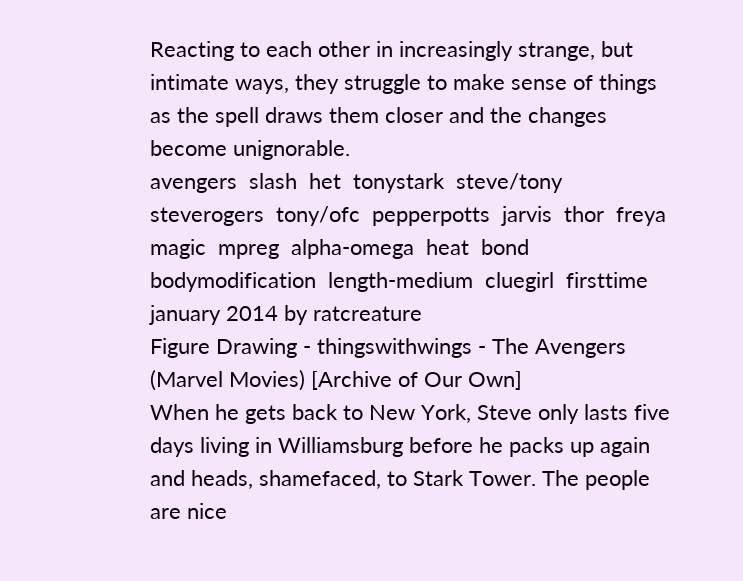Reacting to each other in increasingly strange, but intimate ways, they struggle to make sense of things as the spell draws them closer and the changes become unignorable.
avengers  slash  het  tonystark  steve/tony  steverogers  tony/ofc  pepperpotts  jarvis  thor  freya  magic  mpreg  alpha-omega  heat  bond  bodymodification  length-medium  cluegirl  firsttime
january 2014 by ratcreature
Figure Drawing - thingswithwings - The Avengers (Marvel Movies) [Archive of Our Own]
When he gets back to New York, Steve only lasts five days living in Williamsburg before he packs up again and heads, shamefaced, to Stark Tower. The people are nice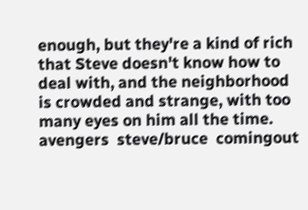enough, but they're a kind of rich that Steve doesn't know how to deal with, and the neighborhood is crowded and strange, with too many eyes on him all the time.
avengers  steve/bruce  comingout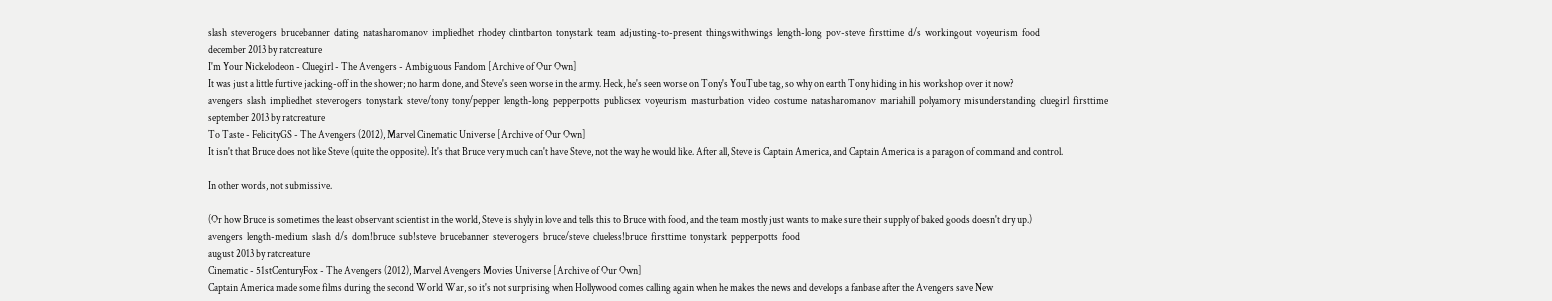slash  steverogers  brucebanner  dating  natasharomanov  impliedhet  rhodey  clintbarton  tonystark  team  adjusting-to-present  thingswithwings  length-long  pov-steve  firsttime  d/s  workingout  voyeurism  food
december 2013 by ratcreature
I'm Your Nickelodeon - Cluegirl - The Avengers - Ambiguous Fandom [Archive of Our Own]
It was just a little furtive jacking-off in the shower; no harm done, and Steve's seen worse in the army. Heck, he's seen worse on Tony's YouTube tag, so why on earth Tony hiding in his workshop over it now?
avengers  slash  impliedhet  steverogers  tonystark  steve/tony  tony/pepper  length-long  pepperpotts  publicsex  voyeurism  masturbation  video  costume  natasharomanov  mariahill  polyamory  misunderstanding  cluegirl  firsttime
september 2013 by ratcreature
To Taste - FelicityGS - The Avengers (2012), Marvel Cinematic Universe [Archive of Our Own]
It isn't that Bruce does not like Steve (quite the opposite). It's that Bruce very much can't have Steve, not the way he would like. After all, Steve is Captain America, and Captain America is a paragon of command and control.

In other words, not submissive.

(Or how Bruce is sometimes the least observant scientist in the world, Steve is shyly in love and tells this to Bruce with food, and the team mostly just wants to make sure their supply of baked goods doesn't dry up.)
avengers  length-medium  slash  d/s  dom!bruce  sub!steve  brucebanner  steverogers  bruce/steve  clueless!bruce  firsttime  tonystark  pepperpotts  food
august 2013 by ratcreature
Cinematic - 51stCenturyFox - The Avengers (2012), Marvel Avengers Movies Universe [Archive of Our Own]
Captain America made some films during the second World War, so it's not surprising when Hollywood comes calling again when he makes the news and develops a fanbase after the Avengers save New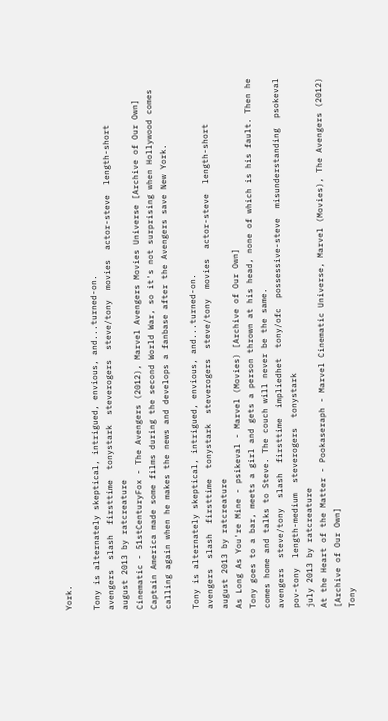York.

Tony is alternately skeptical, intrigued, envious, and...turned-on.
avengers  slash  firsttime  tonystark  steverogers  steve/tony  movies  actor-steve  length-short
august 2013 by ratcreature
Cinematic - 51stCenturyFox - The Avengers (2012), Marvel Avengers Movies Universe [Archive of Our Own]
Captain America made some films during the second World War, so it's not surprising when Hollywood comes calling again when he makes the news and develops a fanbase after the Avengers save New York.

Tony is alternately skeptical, intrigued, envious, and...turned-on.
avengers  slash  firsttime  tonystark  steverogers  steve/tony  movies  actor-steve  length-short
august 2013 by ratcreature
As Long As You're Mine - psikeval - Marvel (Movies) [Archive of Our Own]
Tony goes to a bar, meets a girl and gets a person thrown at his head, none of which is his fault. Then he comes home and talks to Steve. The couch will never be the same.
avengers  steve/tony  slash  firsttime  impliedhet  tony/ofc  possessive-steve  misunderstanding  psokeval  pov-tony  length-medium  steverogers  tonystark
july 2013 by ratcreature
At the Heart of the Matter - Pookaseraph - Marvel Cinematic Universe, Marvel (Movies), The Avengers (2012) [Archive of Our Own]
Tony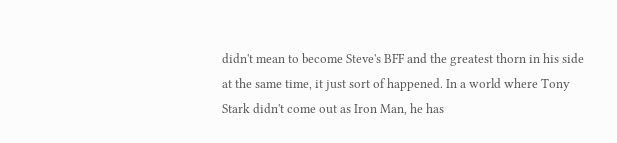didn't mean to become Steve's BFF and the greatest thorn in his side at the same time, it just sort of happened. In a world where Tony Stark didn't come out as Iron Man, he has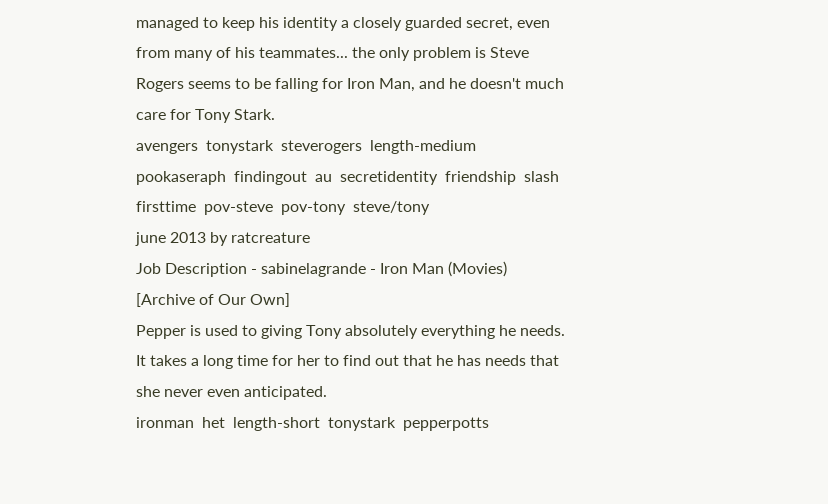managed to keep his identity a closely guarded secret, even from many of his teammates... the only problem is Steve Rogers seems to be falling for Iron Man, and he doesn't much care for Tony Stark.
avengers  tonystark  steverogers  length-medium  pookaseraph  findingout  au  secretidentity  friendship  slash  firsttime  pov-steve  pov-tony  steve/tony
june 2013 by ratcreature
Job Description - sabinelagrande - Iron Man (Movies) [Archive of Our Own]
Pepper is used to giving Tony absolutely everything he needs. It takes a long time for her to find out that he has needs that she never even anticipated.
ironman  het  length-short  tonystark  pepperpotts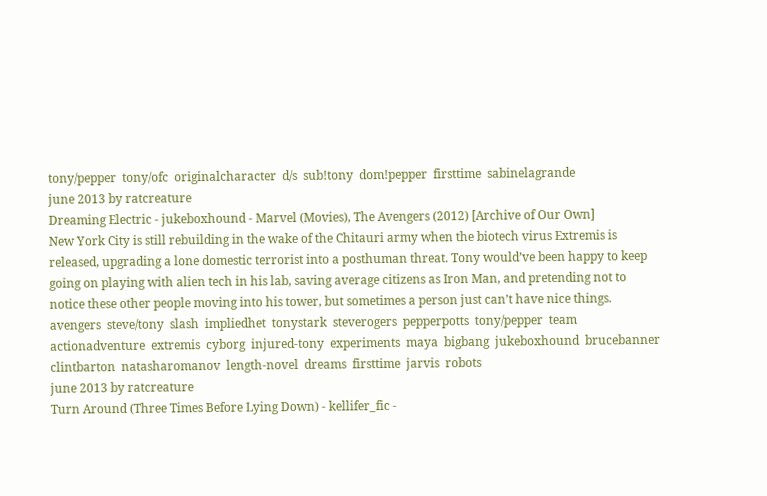tony/pepper  tony/ofc  originalcharacter  d/s  sub!tony  dom!pepper  firsttime  sabinelagrande
june 2013 by ratcreature
Dreaming Electric - jukeboxhound - Marvel (Movies), The Avengers (2012) [Archive of Our Own]
New York City is still rebuilding in the wake of the Chitauri army when the biotech virus Extremis is released, upgrading a lone domestic terrorist into a posthuman threat. Tony would’ve been happy to keep going on playing with alien tech in his lab, saving average citizens as Iron Man, and pretending not to notice these other people moving into his tower, but sometimes a person just can’t have nice things.
avengers  steve/tony  slash  impliedhet  tonystark  steverogers  pepperpotts  tony/pepper  team  actionadventure  extremis  cyborg  injured-tony  experiments  maya  bigbang  jukeboxhound  brucebanner  clintbarton  natasharomanov  length-novel  dreams  firsttime  jarvis  robots
june 2013 by ratcreature
Turn Around (Three Times Before Lying Down) - kellifer_fic -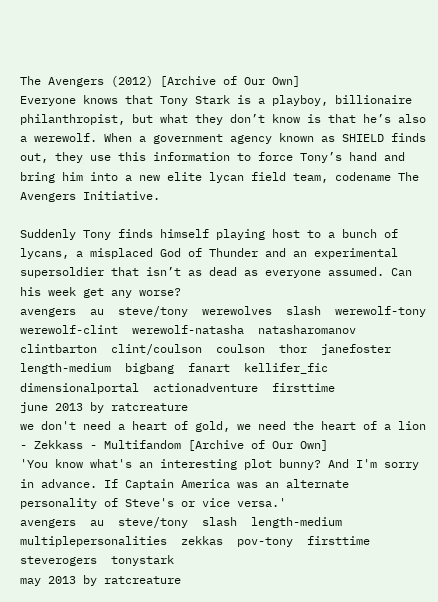The Avengers (2012) [Archive of Our Own]
Everyone knows that Tony Stark is a playboy, billionaire philanthropist, but what they don’t know is that he’s also a werewolf. When a government agency known as SHIELD finds out, they use this information to force Tony’s hand and bring him into a new elite lycan field team, codename The Avengers Initiative.

Suddenly Tony finds himself playing host to a bunch of lycans, a misplaced God of Thunder and an experimental supersoldier that isn’t as dead as everyone assumed. Can his week get any worse?
avengers  au  steve/tony  werewolves  slash  werewolf-tony  werewolf-clint  werewolf-natasha  natasharomanov  clintbarton  clint/coulson  coulson  thor  janefoster  length-medium  bigbang  fanart  kellifer_fic  dimensionalportal  actionadventure  firsttime
june 2013 by ratcreature
we don't need a heart of gold, we need the heart of a lion - Zekkass - Multifandom [Archive of Our Own]
'You know what's an interesting plot bunny? And I'm sorry in advance. If Captain America was an alternate personality of Steve's or vice versa.'
avengers  au  steve/tony  slash  length-medium  multiplepersonalities  zekkas  pov-tony  firsttime  steverogers  tonystark
may 2013 by ratcreature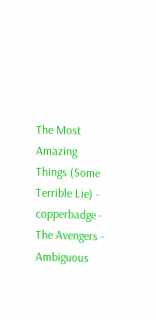The Most Amazing Things (Some Terrible Lie) - copperbadge - The Avengers - Ambiguous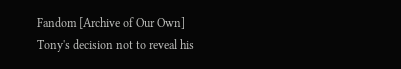Fandom [Archive of Our Own]
Tony's decision not to reveal his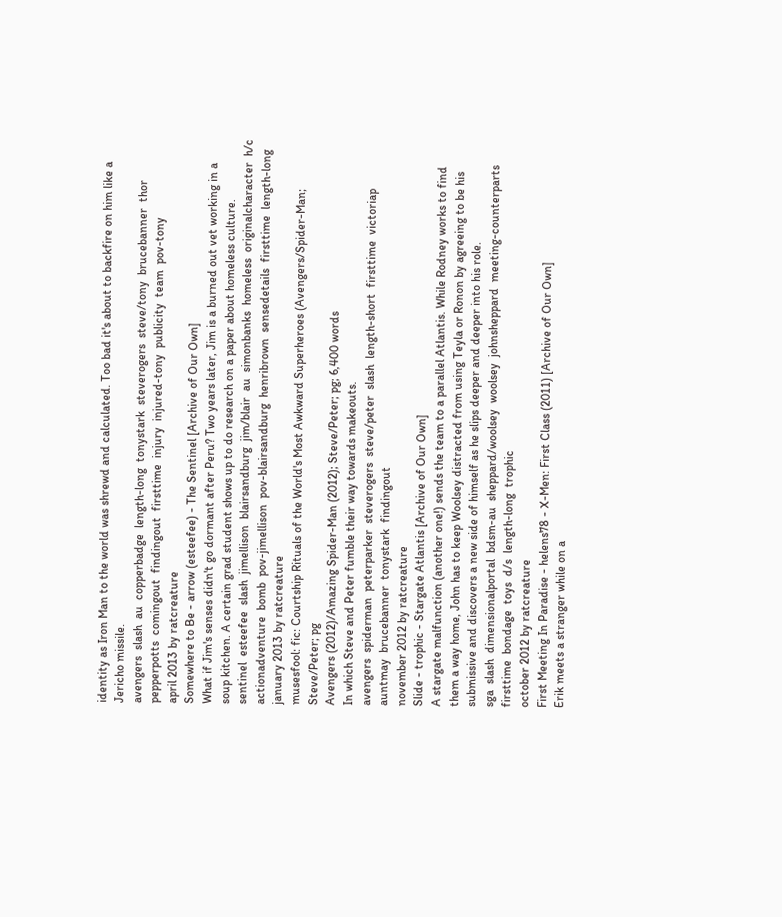identity as Iron Man to the world was shrewd and calculated. Too bad it's about to backfire on him like a Jericho missile.
avengers  slash  au  copperbadge  length-long  tonystark  steverogers  steve/tony  brucebanner  thor  pepperpotts  comingout  findingout  firsttime  injury  injured-tony  publicity  team  pov-tony
april 2013 by ratcreature
Somewhere to Be - arrow (esteefee) - The Sentinel [Archive of Our Own]
What if Jim's senses didn't go dormant after Peru? Two years later, Jim is a burned out vet working in a soup kitchen. A certain grad student shows up to do research on a paper about homeless culture.
sentinel  esteefee  slash  jimellison  blairsandburg  jim/blair  au  simonbanks  homeless  originalcharacter  h/c  actionadventure  bomb  pov-jimellison  pov-blairsandburg  henribrown  sensedetails  firsttime  length-long
january 2013 by ratcreature
musesfool: fic: Courtship Rituals of the World's Most Awkward Superheroes (Avengers/Spider-Man; Steve/Peter; pg
Avengers (2012)/Amazing Spider-Man (2012); Steve/Peter; pg; 6,400 words
In which Steve and Peter fumble their way towards makeouts.
avengers  spiderman  peterparker  steverogers  steve/peter  slash  length-short  firsttime  victoriap  auntmay  brucebanner  tonystark  findingout
november 2012 by ratcreature
Slide - trophic - Stargate Atlantis [Archive of Our Own]
A stargate malfunction (another one!) sends the team to a parallel Atlantis. While Rodney works to find them a way home, John has to keep Woolsey distracted from using Teyla or Ronon by agreeing to be his submissive and discovers a new side of himself as he slips deeper and deeper into his role.
sga  slash  dimensionalportal  bdsm-au  sheppard/woolsey  woolsey  johnsheppard  meeting-counterparts  firsttime  bondage  toys  d/s  length-long  trophic
october 2012 by ratcreature
First Meeting In Paradise - helens78 - X-Men: First Class (2011) [Archive of Our Own]
Erik meets a stranger while on a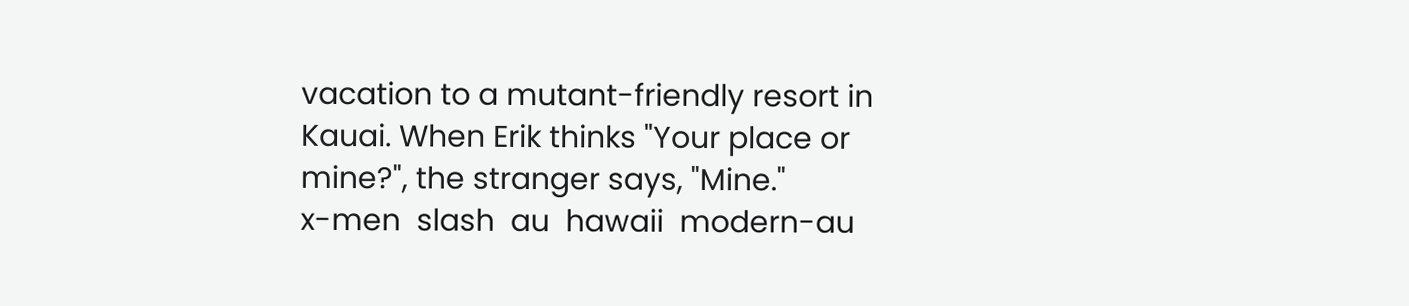vacation to a mutant-friendly resort in Kauai. When Erik thinks "Your place or mine?", the stranger says, "Mine."
x-men  slash  au  hawaii  modern-au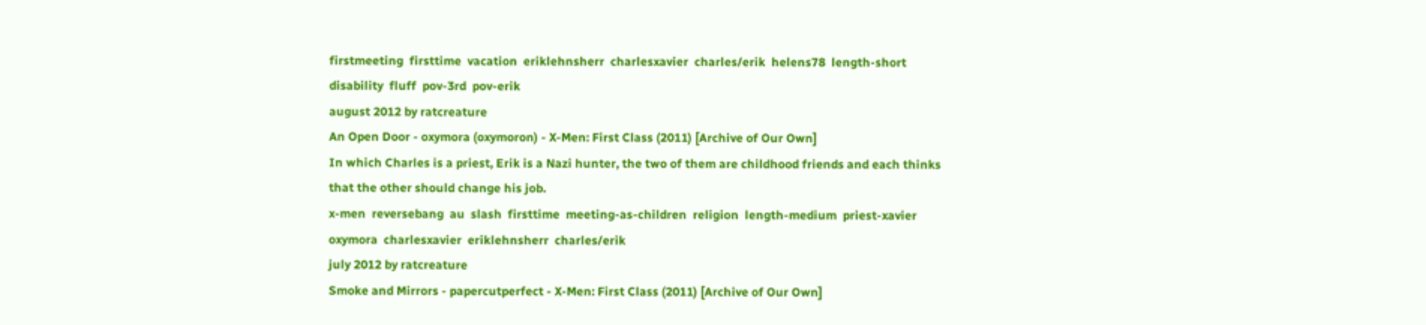firstmeeting  firsttime  vacation  eriklehnsherr  charlesxavier  charles/erik  helens78  length-short  disability  fluff  pov-3rd  pov-erik
august 2012 by ratcreature
An Open Door - oxymora (oxymoron) - X-Men: First Class (2011) [Archive of Our Own]
In which Charles is a priest, Erik is a Nazi hunter, the two of them are childhood friends and each thinks that the other should change his job.
x-men  reversebang  au  slash  firsttime  meeting-as-children  religion  length-medium  priest-xavier  oxymora  charlesxavier  eriklehnsherr  charles/erik
july 2012 by ratcreature
Smoke and Mirrors - papercutperfect - X-Men: First Class (2011) [Archive of Our Own]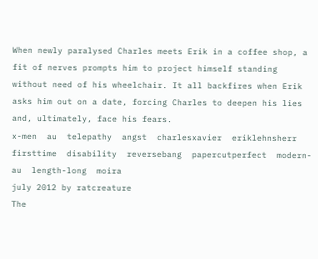When newly paralysed Charles meets Erik in a coffee shop, a fit of nerves prompts him to project himself standing without need of his wheelchair. It all backfires when Erik asks him out on a date, forcing Charles to deepen his lies and, ultimately, face his fears.
x-men  au  telepathy  angst  charlesxavier  eriklehnsherr  firsttime  disability  reversebang  papercutperfect  modern-au  length-long  moira
july 2012 by ratcreature
The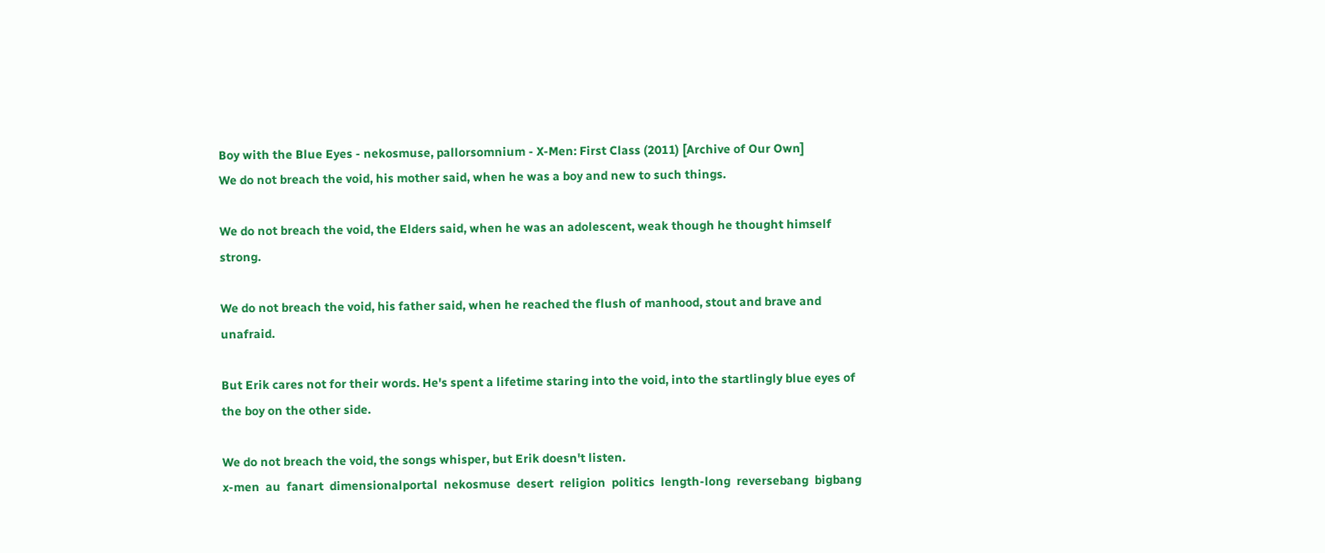Boy with the Blue Eyes - nekosmuse, pallorsomnium - X-Men: First Class (2011) [Archive of Our Own]
We do not breach the void, his mother said, when he was a boy and new to such things.

We do not breach the void, the Elders said, when he was an adolescent, weak though he thought himself strong.

We do not breach the void, his father said, when he reached the flush of manhood, stout and brave and unafraid.

But Erik cares not for their words. He's spent a lifetime staring into the void, into the startlingly blue eyes of the boy on the other side.

We do not breach the void, the songs whisper, but Erik doesn't listen.
x-men  au  fanart  dimensionalportal  nekosmuse  desert  religion  politics  length-long  reversebang  bigbang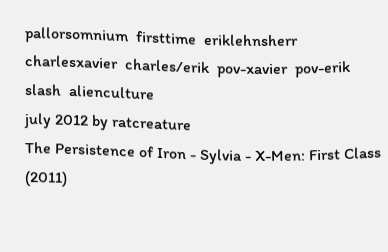pallorsomnium  firsttime  eriklehnsherr  charlesxavier  charles/erik  pov-xavier  pov-erik  slash  alienculture
july 2012 by ratcreature
The Persistence of Iron - Sylvia - X-Men: First Class (2011)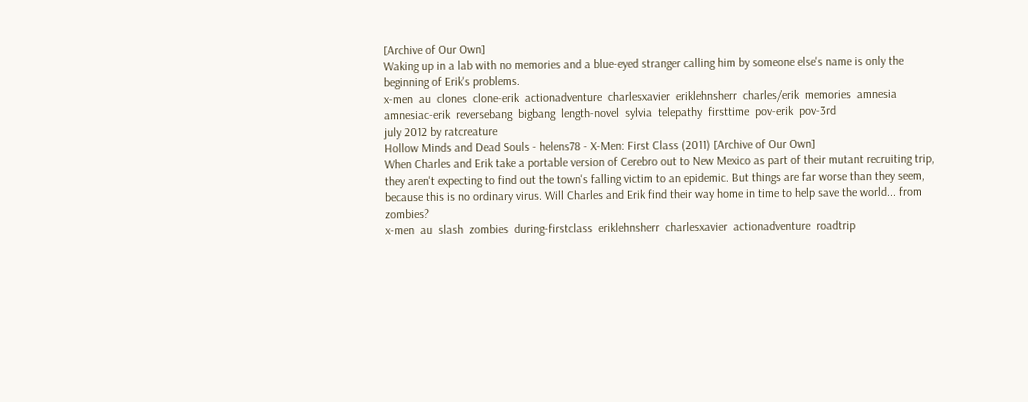[Archive of Our Own]
Waking up in a lab with no memories and a blue-eyed stranger calling him by someone else's name is only the beginning of Erik's problems.
x-men  au  clones  clone-erik  actionadventure  charlesxavier  eriklehnsherr  charles/erik  memories  amnesia  amnesiac-erik  reversebang  bigbang  length-novel  sylvia  telepathy  firsttime  pov-erik  pov-3rd
july 2012 by ratcreature
Hollow Minds and Dead Souls - helens78 - X-Men: First Class (2011) [Archive of Our Own]
When Charles and Erik take a portable version of Cerebro out to New Mexico as part of their mutant recruiting trip, they aren't expecting to find out the town's falling victim to an epidemic. But things are far worse than they seem, because this is no ordinary virus. Will Charles and Erik find their way home in time to help save the world... from zombies?
x-men  au  slash  zombies  during-firstclass  eriklehnsherr  charlesxavier  actionadventure  roadtrip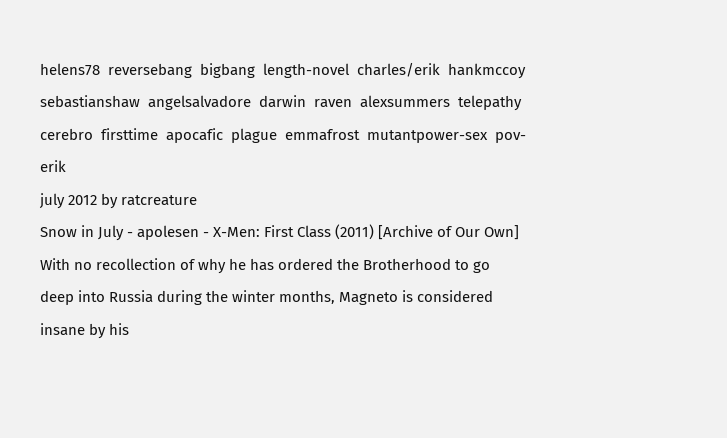helens78  reversebang  bigbang  length-novel  charles/erik  hankmccoy  sebastianshaw  angelsalvadore  darwin  raven  alexsummers  telepathy  cerebro  firsttime  apocafic  plague  emmafrost  mutantpower-sex  pov-erik
july 2012 by ratcreature
Snow in July - apolesen - X-Men: First Class (2011) [Archive of Our Own]
With no recollection of why he has ordered the Brotherhood to go deep into Russia during the winter months, Magneto is considered insane by his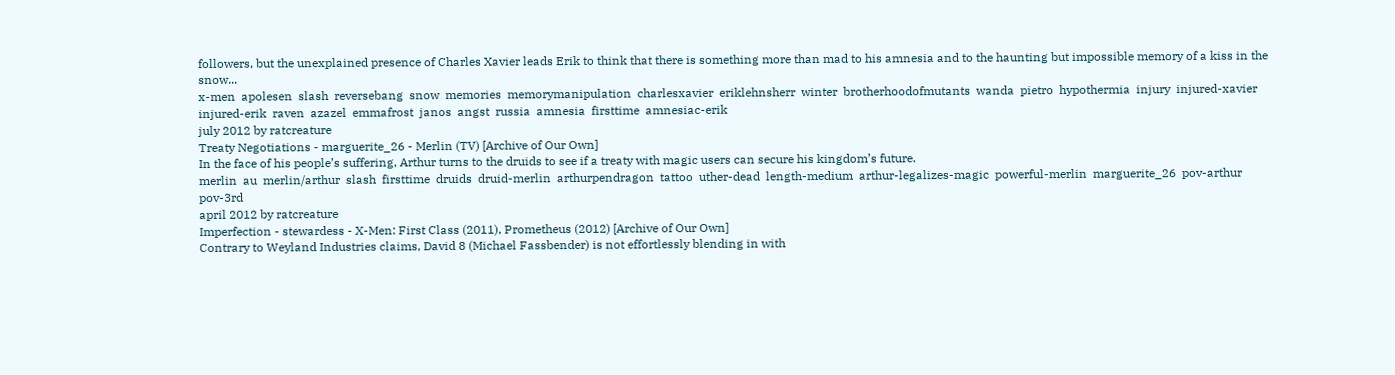followers, but the unexplained presence of Charles Xavier leads Erik to think that there is something more than mad to his amnesia and to the haunting but impossible memory of a kiss in the snow...
x-men  apolesen  slash  reversebang  snow  memories  memorymanipulation  charlesxavier  eriklehnsherr  winter  brotherhoodofmutants  wanda  pietro  hypothermia  injury  injured-xavier  injured-erik  raven  azazel  emmafrost  janos  angst  russia  amnesia  firsttime  amnesiac-erik
july 2012 by ratcreature
Treaty Negotiations - marguerite_26 - Merlin (TV) [Archive of Our Own]
In the face of his people’s suffering, Arthur turns to the druids to see if a treaty with magic users can secure his kingdom’s future.
merlin  au  merlin/arthur  slash  firsttime  druids  druid-merlin  arthurpendragon  tattoo  uther-dead  length-medium  arthur-legalizes-magic  powerful-merlin  marguerite_26  pov-arthur  pov-3rd
april 2012 by ratcreature
Imperfection - stewardess - X-Men: First Class (2011), Prometheus (2012) [Archive of Our Own]
Contrary to Weyland Industries claims, David 8 (Michael Fassbender) is not effortlessly blending in with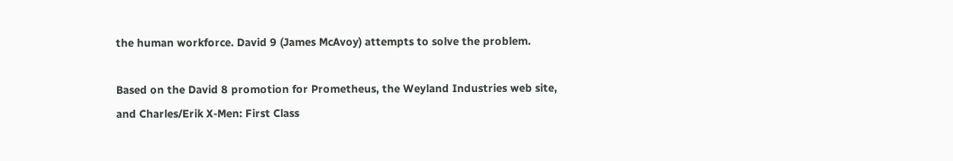the human workforce. David 9 (James McAvoy) attempts to solve the problem.

Based on the David 8 promotion for Prometheus, the Weyland Industries web site, and Charles/Erik X-Men: First Class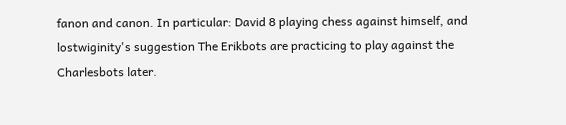fanon and canon. In particular: David 8 playing chess against himself, and lostwiginity's suggestion The Erikbots are practicing to play against the Charlesbots later.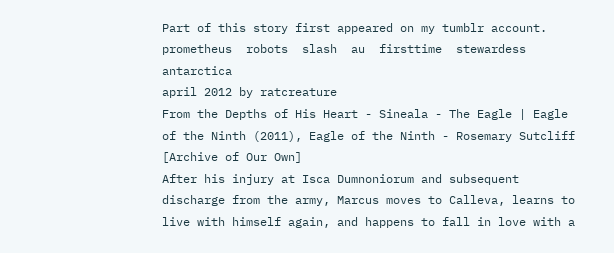Part of this story first appeared on my tumblr account.
prometheus  robots  slash  au  firsttime  stewardess  antarctica
april 2012 by ratcreature
From the Depths of His Heart - Sineala - The Eagle | Eagle of the Ninth (2011), Eagle of the Ninth - Rosemary Sutcliff [Archive of Our Own]
After his injury at Isca Dumnoniorum and subsequent discharge from the army, Marcus moves to Calleva, learns to live with himself again, and happens to fall in love with a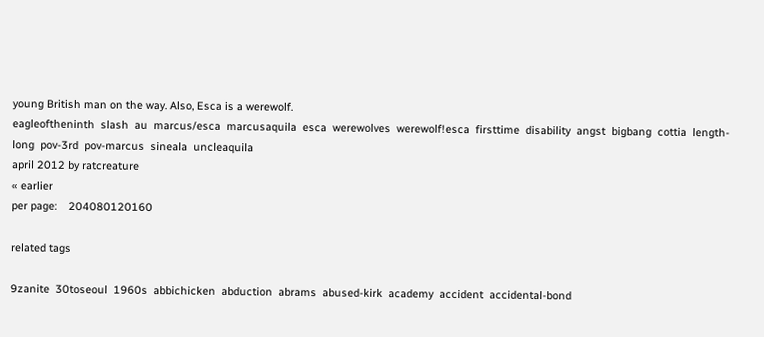young British man on the way. Also, Esca is a werewolf.
eagleoftheninth  slash  au  marcus/esca  marcusaquila  esca  werewolves  werewolf!esca  firsttime  disability  angst  bigbang  cottia  length-long  pov-3rd  pov-marcus  sineala  uncleaquila
april 2012 by ratcreature
« earlier
per page:    204080120160

related tags

9zanite  30toseoul  1960s  abbichicken  abduction  abrams  abused-kirk  academy  accident  accidental-bond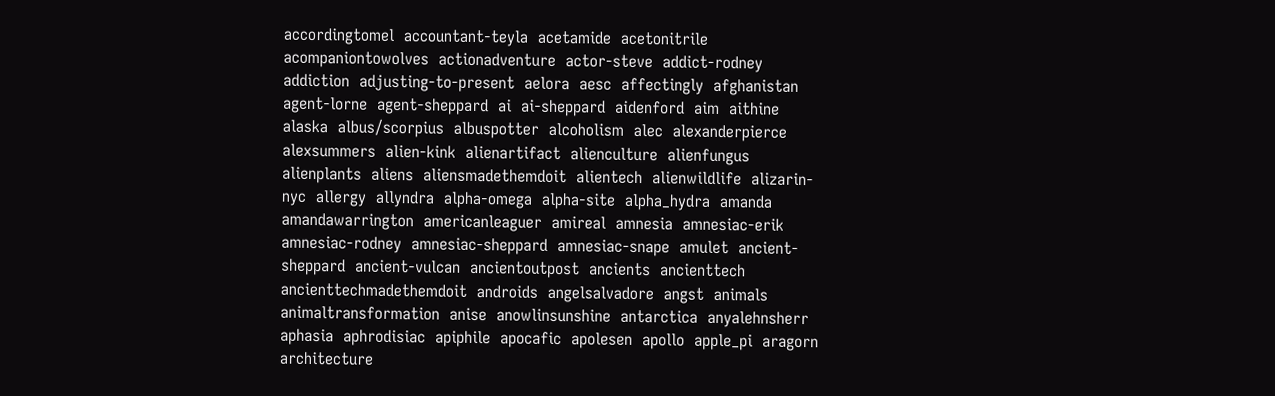accordingtomel  accountant-teyla  acetamide  acetonitrile  acompaniontowolves  actionadventure  actor-steve  addict-rodney  addiction  adjusting-to-present  aelora  aesc  affectingly  afghanistan  agent-lorne  agent-sheppard  ai  ai-sheppard  aidenford  aim  aithine  alaska  albus/scorpius  albuspotter  alcoholism  alec  alexanderpierce  alexsummers  alien-kink  alienartifact  alienculture  alienfungus  alienplants  aliens  aliensmadethemdoit  alientech  alienwildlife  alizarin-nyc  allergy  allyndra  alpha-omega  alpha-site  alpha_hydra  amanda  amandawarrington  americanleaguer  amireal  amnesia  amnesiac-erik  amnesiac-rodney  amnesiac-sheppard  amnesiac-snape  amulet  ancient-sheppard  ancient-vulcan  ancientoutpost  ancients  ancienttech  ancienttechmadethemdoit  androids  angelsalvadore  angst  animals  animaltransformation  anise  anowlinsunshine  antarctica  anyalehnsherr  aphasia  aphrodisiac  apiphile  apocafic  apolesen  apollo  apple_pi  aragorn  architecture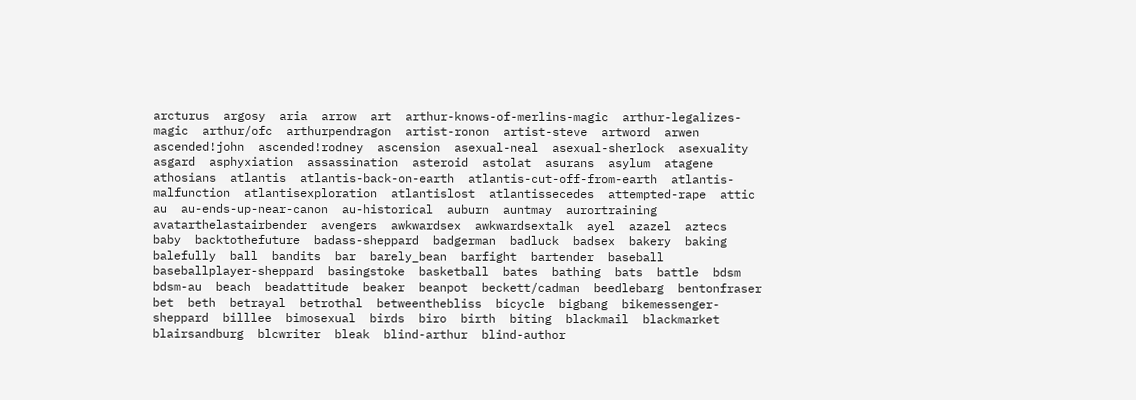arcturus  argosy  aria  arrow  art  arthur-knows-of-merlins-magic  arthur-legalizes-magic  arthur/ofc  arthurpendragon  artist-ronon  artist-steve  artword  arwen  ascended!john  ascended!rodney  ascension  asexual-neal  asexual-sherlock  asexuality  asgard  asphyxiation  assassination  asteroid  astolat  asurans  asylum  atagene  athosians  atlantis  atlantis-back-on-earth  atlantis-cut-off-from-earth  atlantis-malfunction  atlantisexploration  atlantislost  atlantissecedes  attempted-rape  attic  au  au-ends-up-near-canon  au-historical  auburn  auntmay  aurortraining  avatarthelastairbender  avengers  awkwardsex  awkwardsextalk  ayel  azazel  aztecs  baby  backtothefuture  badass-sheppard  badgerman  badluck  badsex  bakery  baking  balefully  ball  bandits  bar  barely_bean  barfight  bartender  baseball  baseballplayer-sheppard  basingstoke  basketball  bates  bathing  bats  battle  bdsm  bdsm-au  beach  beadattitude  beaker  beanpot  beckett/cadman  beedlebarg  bentonfraser  bet  beth  betrayal  betrothal  betweenthebliss  bicycle  bigbang  bikemessenger-sheppard  billlee  bimosexual  birds  biro  birth  biting  blackmail  blackmarket  blairsandburg  blcwriter  bleak  blind-arthur  blind-author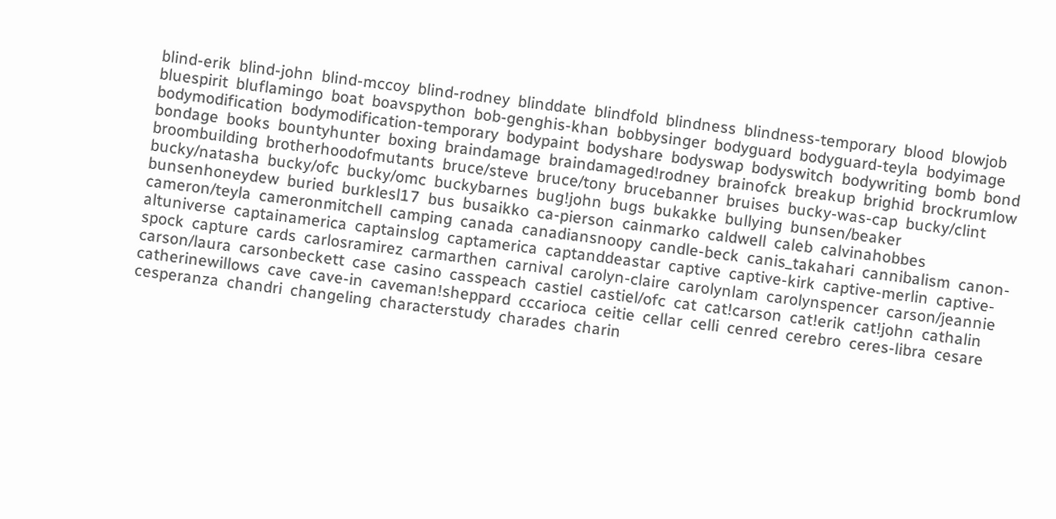blind-erik  blind-john  blind-mccoy  blind-rodney  blinddate  blindfold  blindness  blindness-temporary  blood  blowjob  bluespirit  bluflamingo  boat  boavspython  bob-genghis-khan  bobbysinger  bodyguard  bodyguard-teyla  bodyimage  bodymodification  bodymodification-temporary  bodypaint  bodyshare  bodyswap  bodyswitch  bodywriting  bomb  bond  bondage  books  bountyhunter  boxing  braindamage  braindamaged!rodney  brainofck  breakup  brighid  brockrumlow  broombuilding  brotherhoodofmutants  bruce/steve  bruce/tony  brucebanner  bruises  bucky-was-cap  bucky/clint  bucky/natasha  bucky/ofc  bucky/omc  buckybarnes  bug!john  bugs  bukakke  bullying  bunsen/beaker  bunsenhoneydew  buried  burklesl17  bus  busaikko  ca-pierson  cainmarko  caldwell  caleb  calvinahobbes  cameron/teyla  cameronmitchell  camping  canada  canadiansnoopy  candle-beck  canis_takahari  cannibalism  canon-altuniverse  captainamerica  captainslog  captamerica  captanddeastar  captive  captive-kirk  captive-merlin  captive-spock  capture  cards  carlosramirez  carmarthen  carnival  carolyn-claire  carolynlam  carolynspencer  carson/jeannie  carson/laura  carsonbeckett  case  casino  casspeach  castiel  castiel/ofc  cat  cat!carson  cat!erik  cat!john  cathalin  catherinewillows  cave  cave-in  caveman!sheppard  cccarioca  ceitie  cellar  celli  cenred  cerebro  ceres-libra  cesare  cesperanza  chandri  changeling  characterstudy  charades  charin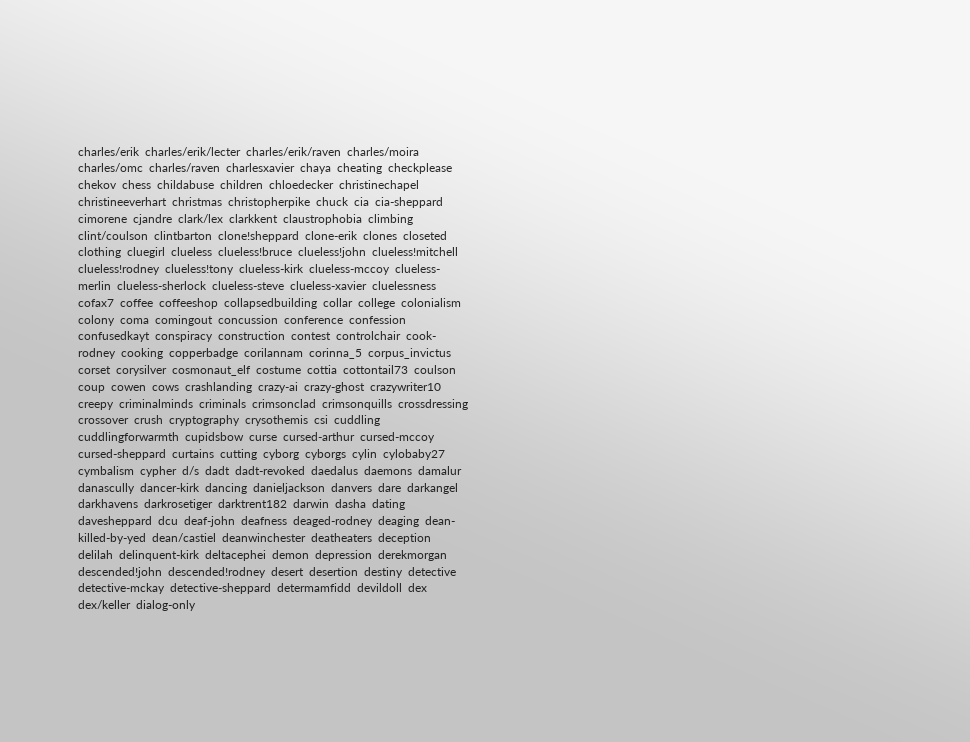charles/erik  charles/erik/lecter  charles/erik/raven  charles/moira  charles/omc  charles/raven  charlesxavier  chaya  cheating  checkplease  chekov  chess  childabuse  children  chloedecker  christinechapel  christineeverhart  christmas  christopherpike  chuck  cia  cia-sheppard  cimorene  cjandre  clark/lex  clarkkent  claustrophobia  climbing  clint/coulson  clintbarton  clone!sheppard  clone-erik  clones  closeted  clothing  cluegirl  clueless  clueless!bruce  clueless!john  clueless!mitchell  clueless!rodney  clueless!tony  clueless-kirk  clueless-mccoy  clueless-merlin  clueless-sherlock  clueless-steve  clueless-xavier  cluelessness  cofax7  coffee  coffeeshop  collapsedbuilding  collar  college  colonialism  colony  coma  comingout  concussion  conference  confession  confusedkayt  conspiracy  construction  contest  controlchair  cook-rodney  cooking  copperbadge  corilannam  corinna_5  corpus_invictus  corset  corysilver  cosmonaut_elf  costume  cottia  cottontail73  coulson  coup  cowen  cows  crashlanding  crazy-ai  crazy-ghost  crazywriter10  creepy  criminalminds  criminals  crimsonclad  crimsonquills  crossdressing  crossover  crush  cryptography  crysothemis  csi  cuddling  cuddlingforwarmth  cupidsbow  curse  cursed-arthur  cursed-mccoy  cursed-sheppard  curtains  cutting  cyborg  cyborgs  cylin  cylobaby27  cymbalism  cypher  d/s  dadt  dadt-revoked  daedalus  daemons  damalur  danascully  dancer-kirk  dancing  danieljackson  danvers  dare  darkangel  darkhavens  darkrosetiger  darktrent182  darwin  dasha  dating  davesheppard  dcu  deaf-john  deafness  deaged-rodney  deaging  dean-killed-by-yed  dean/castiel  deanwinchester  deatheaters  deception  delilah  delinquent-kirk  deltacephei  demon  depression  derekmorgan  descended!john  descended!rodney  desert  desertion  destiny  detective  detective-mckay  detective-sheppard  determamfidd  devildoll  dex  dex/keller  dialog-only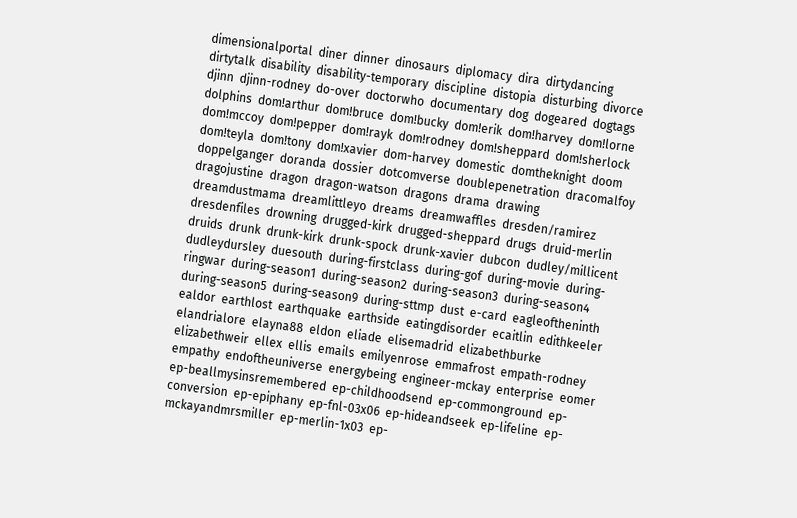dimensionalportal  diner  dinner  dinosaurs  diplomacy  dira  dirtydancing  dirtytalk  disability  disability-temporary  discipline  distopia  disturbing  divorce  djinn  djinn-rodney  do-over  doctorwho  documentary  dog  dogeared  dogtags  dolphins  dom!arthur  dom!bruce  dom!bucky  dom!erik  dom!harvey  dom!lorne  dom!mccoy  dom!pepper  dom!rayk  dom!rodney  dom!sheppard  dom!sherlock  dom!teyla  dom!tony  dom!xavier  dom-harvey  domestic  domtheknight  doom  doppelganger  doranda  dossier  dotcomverse  doublepenetration  dracomalfoy  dragojustine  dragon  dragon-watson  dragons  drama  drawing  dreamdustmama  dreamlittleyo  dreams  dreamwaffles  dresden/ramirez  dresdenfiles  drowning  drugged-kirk  drugged-sheppard  drugs  druid-merlin  druids  drunk  drunk-kirk  drunk-spock  drunk-xavier  dubcon  dudley/millicent  dudleydursley  duesouth  during-firstclass  during-gof  during-movie  during-ringwar  during-season1  during-season2  during-season3  during-season4  during-season5  during-season9  during-sttmp  dust  e-card  eagleoftheninth  ealdor  earthlost  earthquake  earthside  eatingdisorder  ecaitlin  edithkeeler  elandrialore  elayna88  eldon  eliade  elisemadrid  elizabethburke  elizabethweir  ellex  ellis  emails  emilyenrose  emmafrost  empath-rodney  empathy  endoftheuniverse  energybeing  engineer-mckay  enterprise  eomer  ep-beallmysinsremembered  ep-childhoodsend  ep-commonground  ep-conversion  ep-epiphany  ep-fnl-03x06  ep-hideandseek  ep-lifeline  ep-mckayandmrsmiller  ep-merlin-1x03  ep-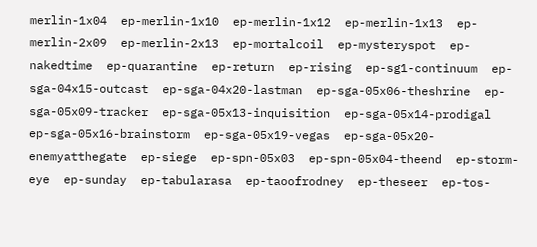merlin-1x04  ep-merlin-1x10  ep-merlin-1x12  ep-merlin-1x13  ep-merlin-2x09  ep-merlin-2x13  ep-mortalcoil  ep-mysteryspot  ep-nakedtime  ep-quarantine  ep-return  ep-rising  ep-sg1-continuum  ep-sga-04x15-outcast  ep-sga-04x20-lastman  ep-sga-05x06-theshrine  ep-sga-05x09-tracker  ep-sga-05x13-inquisition  ep-sga-05x14-prodigal  ep-sga-05x16-brainstorm  ep-sga-05x19-vegas  ep-sga-05x20-enemyatthegate  ep-siege  ep-spn-05x03  ep-spn-05x04-theend  ep-storm-eye  ep-sunday  ep-tabularasa  ep-taoofrodney  ep-theseer  ep-tos-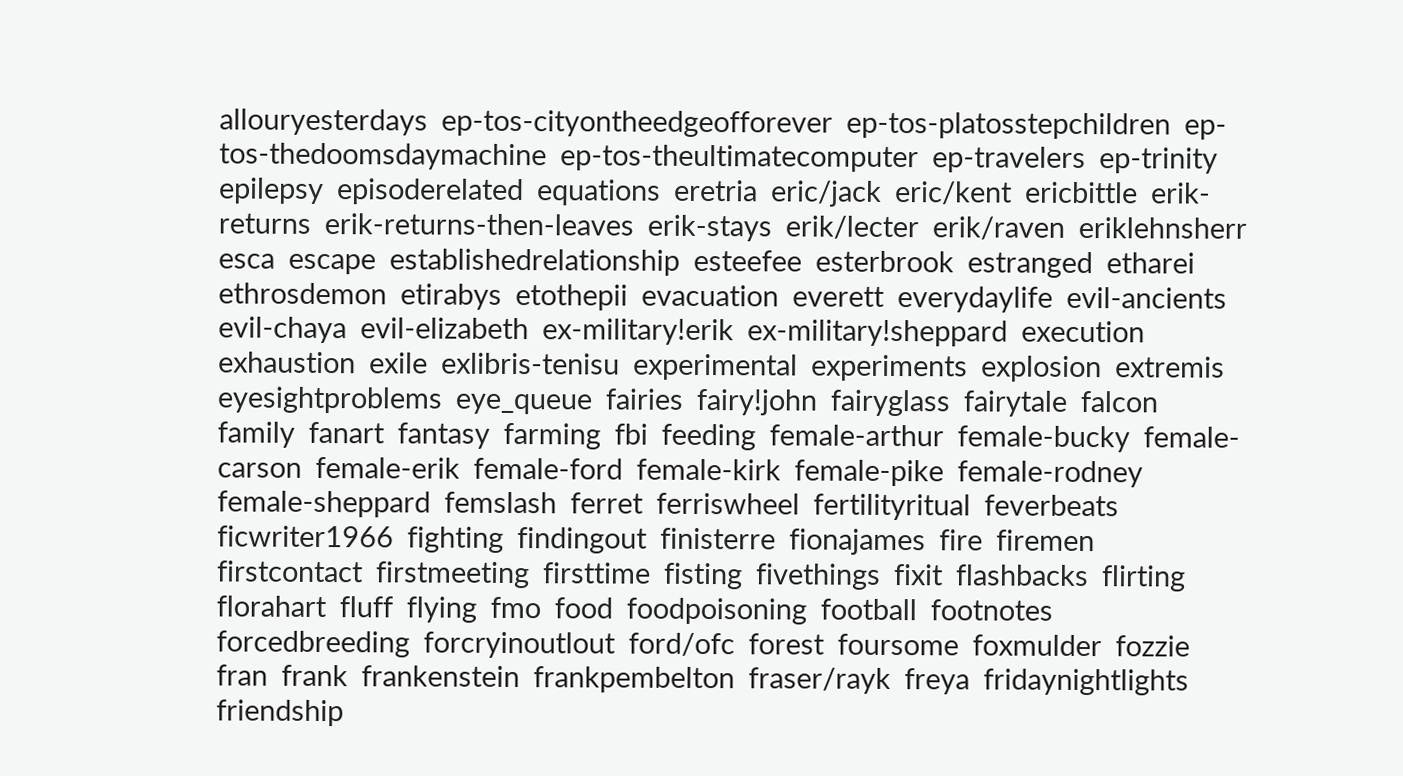allouryesterdays  ep-tos-cityontheedgeofforever  ep-tos-platosstepchildren  ep-tos-thedoomsdaymachine  ep-tos-theultimatecomputer  ep-travelers  ep-trinity  epilepsy  episoderelated  equations  eretria  eric/jack  eric/kent  ericbittle  erik-returns  erik-returns-then-leaves  erik-stays  erik/lecter  erik/raven  eriklehnsherr  esca  escape  establishedrelationship  esteefee  esterbrook  estranged  etharei  ethrosdemon  etirabys  etothepii  evacuation  everett  everydaylife  evil-ancients  evil-chaya  evil-elizabeth  ex-military!erik  ex-military!sheppard  execution  exhaustion  exile  exlibris-tenisu  experimental  experiments  explosion  extremis  eyesightproblems  eye_queue  fairies  fairy!john  fairyglass  fairytale  falcon  family  fanart  fantasy  farming  fbi  feeding  female-arthur  female-bucky  female-carson  female-erik  female-ford  female-kirk  female-pike  female-rodney  female-sheppard  femslash  ferret  ferriswheel  fertilityritual  feverbeats  ficwriter1966  fighting  findingout  finisterre  fionajames  fire  firemen  firstcontact  firstmeeting  firsttime  fisting  fivethings  fixit  flashbacks  flirting  florahart  fluff  flying  fmo  food  foodpoisoning  football  footnotes  forcedbreeding  forcryinoutlout  ford/ofc  forest  foursome  foxmulder  fozzie  fran  frank  frankenstein  frankpembelton  fraser/rayk  freya  fridaynightlights  friendship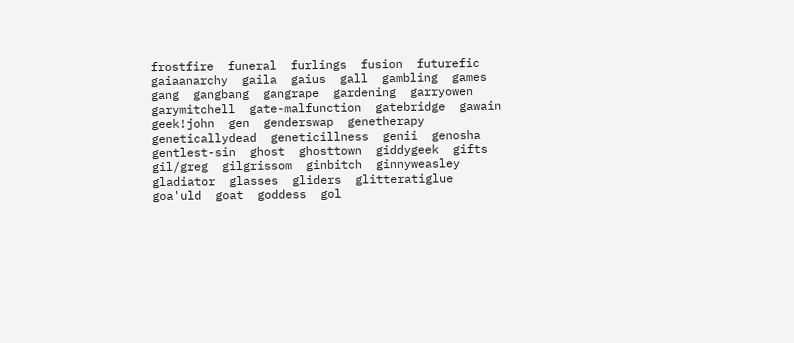frostfire  funeral  furlings  fusion  futurefic  gaiaanarchy  gaila  gaius  gall  gambling  games  gang  gangbang  gangrape  gardening  garryowen  garymitchell  gate-malfunction  gatebridge  gawain  geek!john  gen  genderswap  genetherapy  geneticallydead  geneticillness  genii  genosha  gentlest-sin  ghost  ghosttown  giddygeek  gifts  gil/greg  gilgrissom  ginbitch  ginnyweasley  gladiator  glasses  gliders  glitteratiglue  goa'uld  goat  goddess  gol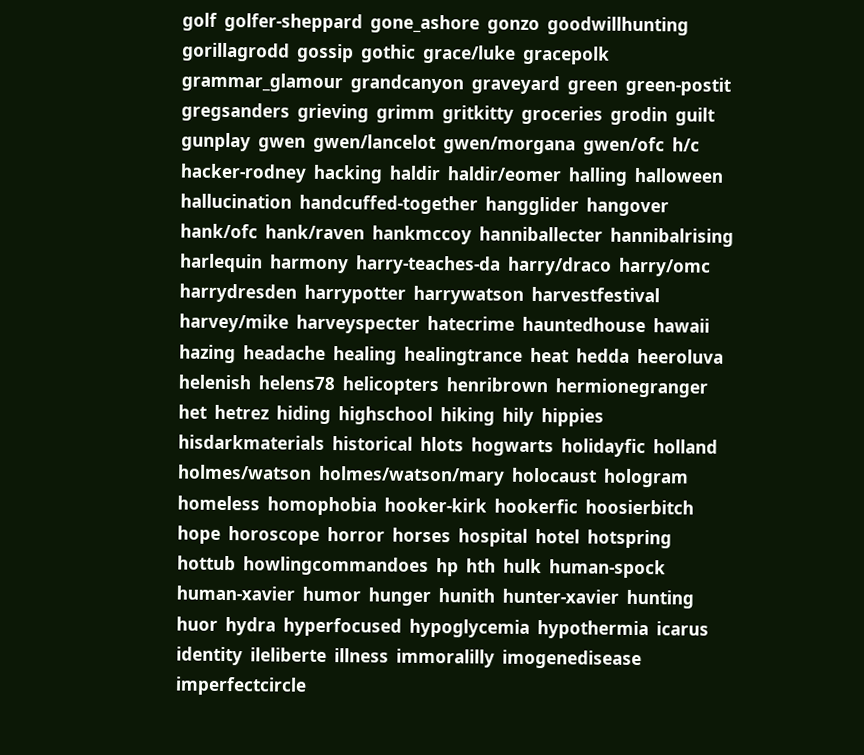golf  golfer-sheppard  gone_ashore  gonzo  goodwillhunting  gorillagrodd  gossip  gothic  grace/luke  gracepolk  grammar_glamour  grandcanyon  graveyard  green  green-postit  gregsanders  grieving  grimm  gritkitty  groceries  grodin  guilt  gunplay  gwen  gwen/lancelot  gwen/morgana  gwen/ofc  h/c  hacker-rodney  hacking  haldir  haldir/eomer  halling  halloween  hallucination  handcuffed-together  hangglider  hangover  hank/ofc  hank/raven  hankmccoy  hanniballecter  hannibalrising  harlequin  harmony  harry-teaches-da  harry/draco  harry/omc  harrydresden  harrypotter  harrywatson  harvestfestival  harvey/mike  harveyspecter  hatecrime  hauntedhouse  hawaii  hazing  headache  healing  healingtrance  heat  hedda  heeroluva  helenish  helens78  helicopters  henribrown  hermionegranger  het  hetrez  hiding  highschool  hiking  hily  hippies  hisdarkmaterials  historical  hlots  hogwarts  holidayfic  holland  holmes/watson  holmes/watson/mary  holocaust  hologram  homeless  homophobia  hooker-kirk  hookerfic  hoosierbitch  hope  horoscope  horror  horses  hospital  hotel  hotspring  hottub  howlingcommandoes  hp  hth  hulk  human-spock  human-xavier  humor  hunger  hunith  hunter-xavier  hunting  huor  hydra  hyperfocused  hypoglycemia  hypothermia  icarus  identity  ileliberte  illness  immoralilly  imogenedisease  imperfectcircle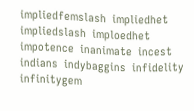impliedfemslash  impliedhet  impliedslash  imploedhet  impotence  inanimate  incest  indians  indybaggins  infidelity  infinitygem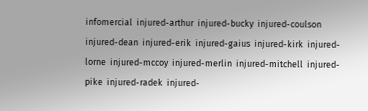infomercial  injured-arthur  injured-bucky  injured-coulson  injured-dean  injured-erik  injured-gaius  injured-kirk  injured-lorne  injured-mccoy  injured-merlin  injured-mitchell  injured-pike  injured-radek  injured-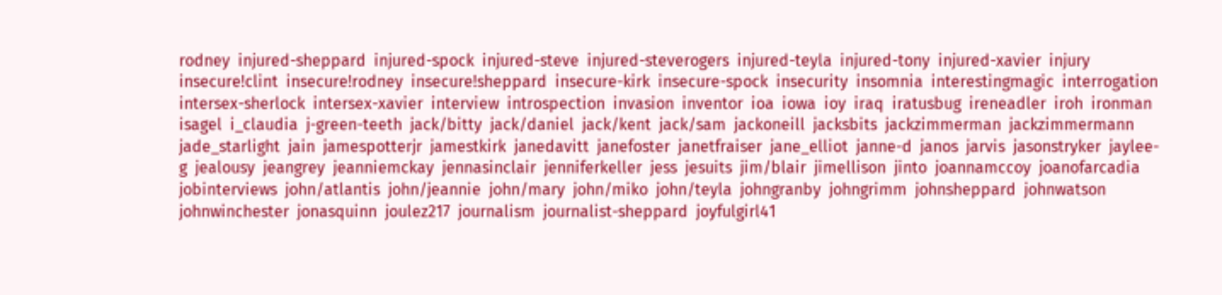rodney  injured-sheppard  injured-spock  injured-steve  injured-steverogers  injured-teyla  injured-tony  injured-xavier  injury  insecure!clint  insecure!rodney  insecure!sheppard  insecure-kirk  insecure-spock  insecurity  insomnia  interestingmagic  interrogation  intersex-sherlock  intersex-xavier  interview  introspection  invasion  inventor  ioa  iowa  ioy  iraq  iratusbug  ireneadler  iroh  ironman  isagel  i_claudia  j-green-teeth  jack/bitty  jack/daniel  jack/kent  jack/sam  jackoneill  jacksbits  jackzimmerman  jackzimmermann  jade_starlight  jain  jamespotterjr  jamestkirk  janedavitt  janefoster  janetfraiser  jane_elliot  janne-d  janos  jarvis  jasonstryker  jaylee-g  jealousy  jeangrey  jeanniemckay  jennasinclair  jenniferkeller  jess  jesuits  jim/blair  jimellison  jinto  joannamccoy  joanofarcadia  jobinterviews  john/atlantis  john/jeannie  john/mary  john/miko  john/teyla  johngranby  johngrimm  johnsheppard  johnwatson  johnwinchester  jonasquinn  joulez217  journalism  journalist-sheppard  joyfulgirl41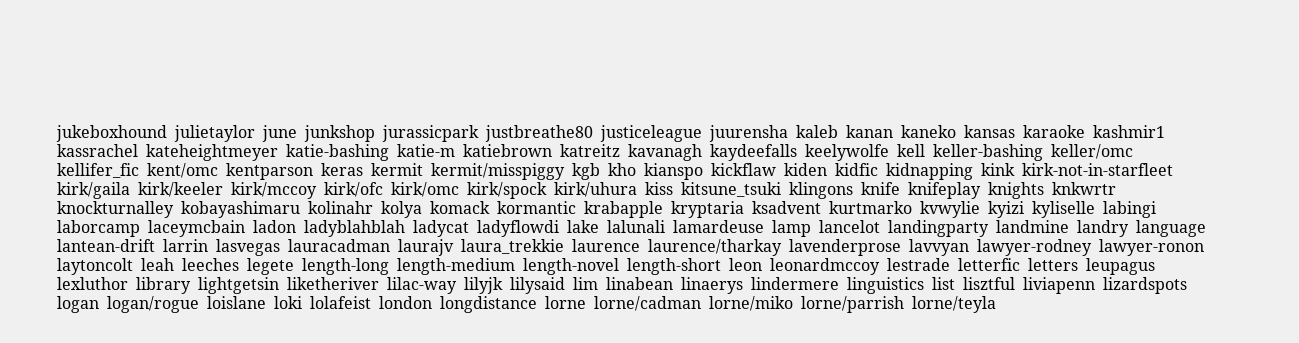jukeboxhound  julietaylor  june  junkshop  jurassicpark  justbreathe80  justiceleague  juurensha  kaleb  kanan  kaneko  kansas  karaoke  kashmir1  kassrachel  kateheightmeyer  katie-bashing  katie-m  katiebrown  katreitz  kavanagh  kaydeefalls  keelywolfe  kell  keller-bashing  keller/omc  kellifer_fic  kent/omc  kentparson  keras  kermit  kermit/misspiggy  kgb  kho  kianspo  kickflaw  kiden  kidfic  kidnapping  kink  kirk-not-in-starfleet  kirk/gaila  kirk/keeler  kirk/mccoy  kirk/ofc  kirk/omc  kirk/spock  kirk/uhura  kiss  kitsune_tsuki  klingons  knife  knifeplay  knights  knkwrtr  knockturnalley  kobayashimaru  kolinahr  kolya  komack  kormantic  krabapple  kryptaria  ksadvent  kurtmarko  kvwylie  kyizi  kyliselle  labingi  laborcamp  laceymcbain  ladon  ladyblahblah  ladycat  ladyflowdi  lake  lalunali  lamardeuse  lamp  lancelot  landingparty  landmine  landry  language  lantean-drift  larrin  lasvegas  lauracadman  laurajv  laura_trekkie  laurence  laurence/tharkay  lavenderprose  lavvyan  lawyer-rodney  lawyer-ronon  laytoncolt  leah  leeches  legete  length-long  length-medium  length-novel  length-short  leon  leonardmccoy  lestrade  letterfic  letters  leupagus  lexluthor  library  lightgetsin  liketheriver  lilac-way  lilyjk  lilysaid  lim  linabean  linaerys  lindermere  linguistics  list  lisztful  liviapenn  lizardspots  logan  logan/rogue  loislane  loki  lolafeist  london  longdistance  lorne  lorne/cadman  lorne/miko  lorne/parrish  lorne/teyla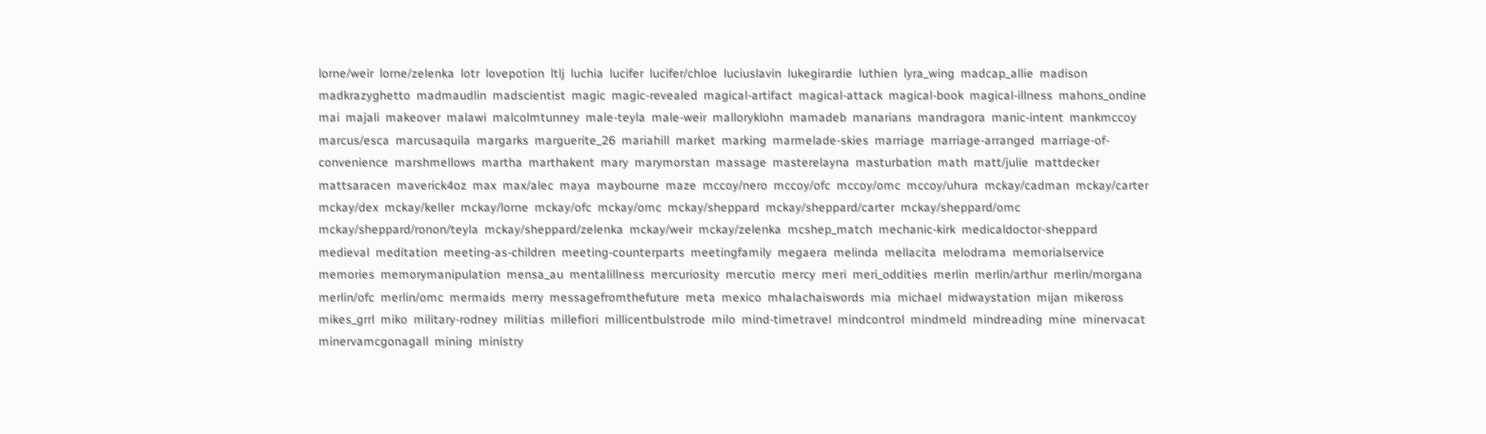lorne/weir  lorne/zelenka  lotr  lovepotion  ltlj  luchia  lucifer  lucifer/chloe  luciuslavin  lukegirardie  luthien  lyra_wing  madcap_allie  madison  madkrazyghetto  madmaudlin  madscientist  magic  magic-revealed  magical-artifact  magical-attack  magical-book  magical-illness  mahons_ondine  mai  majali  makeover  malawi  malcolmtunney  male-teyla  male-weir  malloryklohn  mamadeb  manarians  mandragora  manic-intent  mankmccoy  marcus/esca  marcusaquila  margarks  marguerite_26  mariahill  market  marking  marmelade-skies  marriage  marriage-arranged  marriage-of-convenience  marshmellows  martha  marthakent  mary  marymorstan  massage  masterelayna  masturbation  math  matt/julie  mattdecker  mattsaracen  maverick4oz  max  max/alec  maya  maybourne  maze  mccoy/nero  mccoy/ofc  mccoy/omc  mccoy/uhura  mckay/cadman  mckay/carter  mckay/dex  mckay/keller  mckay/lorne  mckay/ofc  mckay/omc  mckay/sheppard  mckay/sheppard/carter  mckay/sheppard/omc  mckay/sheppard/ronon/teyla  mckay/sheppard/zelenka  mckay/weir  mckay/zelenka  mcshep_match  mechanic-kirk  medicaldoctor-sheppard  medieval  meditation  meeting-as-children  meeting-counterparts  meetingfamily  megaera  melinda  mellacita  melodrama  memorialservice  memories  memorymanipulation  mensa_au  mentalillness  mercuriosity  mercutio  mercy  meri  meri_oddities  merlin  merlin/arthur  merlin/morgana  merlin/ofc  merlin/omc  mermaids  merry  messagefromthefuture  meta  mexico  mhalachaiswords  mia  michael  midwaystation  mijan  mikeross  mikes_grrl  miko  military-rodney  militias  millefiori  millicentbulstrode  milo  mind-timetravel  mindcontrol  mindmeld  mindreading  mine  minervacat  minervamcgonagall  mining  ministry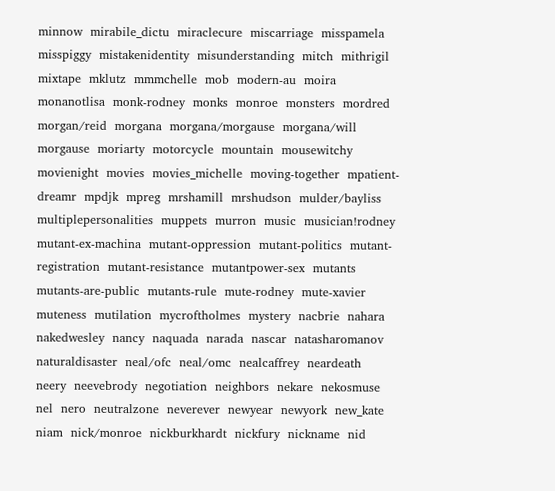minnow  mirabile_dictu  miraclecure  miscarriage  misspamela  misspiggy  mistakenidentity  misunderstanding  mitch  mithrigil  mixtape  mklutz  mmmchelle  mob  modern-au  moira  monanotlisa  monk-rodney  monks  monroe  monsters  mordred  morgan/reid  morgana  morgana/morgause  morgana/will  morgause  moriarty  motorcycle  mountain  mousewitchy  movienight  movies  movies_michelle  moving-together  mpatient-dreamr  mpdjk  mpreg  mrshamill  mrshudson  mulder/bayliss  multiplepersonalities  muppets  murron  music  musician!rodney  mutant-ex-machina  mutant-oppression  mutant-politics  mutant-registration  mutant-resistance  mutantpower-sex  mutants  mutants-are-public  mutants-rule  mute-rodney  mute-xavier  muteness  mutilation  mycroftholmes  mystery  nacbrie  nahara  nakedwesley  nancy  naquada  narada  nascar  natasharomanov  naturaldisaster  neal/ofc  neal/omc  nealcaffrey  neardeath  neery  neevebrody  negotiation  neighbors  nekare  nekosmuse  nel  nero  neutralzone  neverever  newyear  newyork  new_kate  niam  nick/monroe  nickburkhardt  nickfury  nickname  nid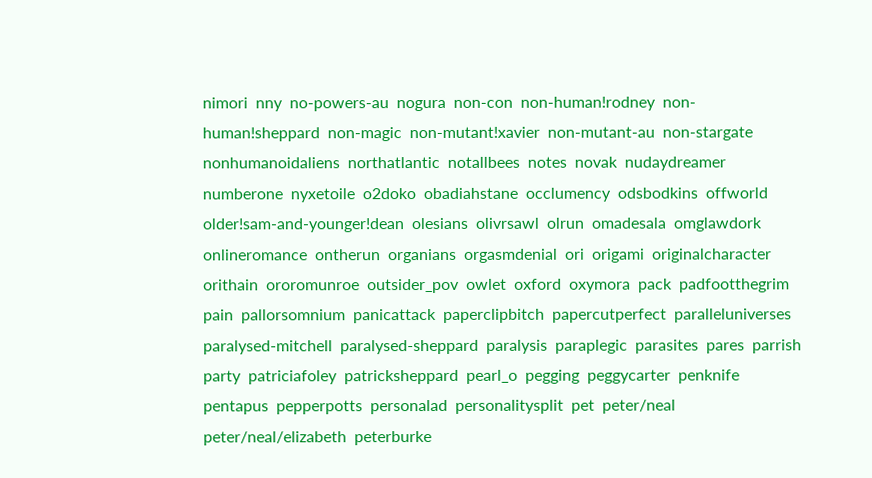nimori  nny  no-powers-au  nogura  non-con  non-human!rodney  non-human!sheppard  non-magic  non-mutant!xavier  non-mutant-au  non-stargate  nonhumanoidaliens  northatlantic  notallbees  notes  novak  nudaydreamer  numberone  nyxetoile  o2doko  obadiahstane  occlumency  odsbodkins  offworld  older!sam-and-younger!dean  olesians  olivrsawl  olrun  omadesala  omglawdork  onlineromance  ontherun  organians  orgasmdenial  ori  origami  originalcharacter  orithain  ororomunroe  outsider_pov  owlet  oxford  oxymora  pack  padfootthegrim  pain  pallorsomnium  panicattack  paperclipbitch  papercutperfect  paralleluniverses  paralysed-mitchell  paralysed-sheppard  paralysis  paraplegic  parasites  pares  parrish  party  patriciafoley  patricksheppard  pearl_o  pegging  peggycarter  penknife  pentapus  pepperpotts  personalad  personalitysplit  pet  peter/neal  peter/neal/elizabeth  peterburke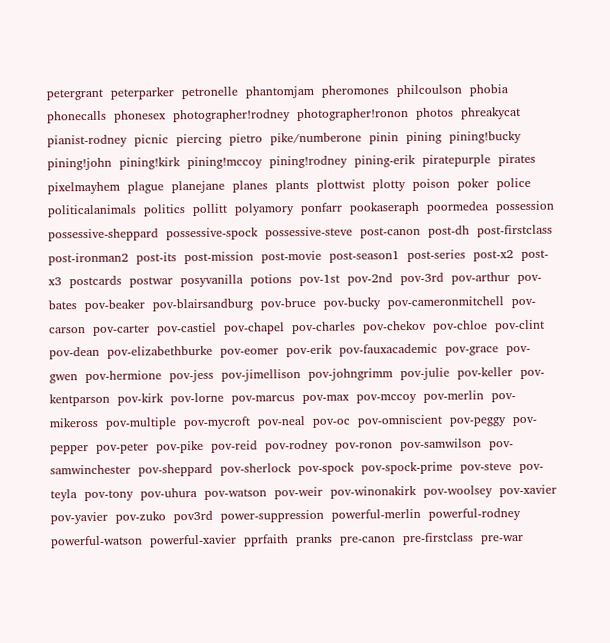petergrant  peterparker  petronelle  phantomjam  pheromones  philcoulson  phobia  phonecalls  phonesex  photographer!rodney  photographer!ronon  photos  phreakycat  pianist-rodney  picnic  piercing  pietro  pike/numberone  pinin  pining  pining!bucky  pining!john  pining!kirk  pining!mccoy  pining!rodney  pining-erik  piratepurple  pirates  pixelmayhem  plague  planejane  planes  plants  plottwist  plotty  poison  poker  police  politicalanimals  politics  pollitt  polyamory  ponfarr  pookaseraph  poormedea  possession  possessive-sheppard  possessive-spock  possessive-steve  post-canon  post-dh  post-firstclass  post-ironman2  post-its  post-mission  post-movie  post-season1  post-series  post-x2  post-x3  postcards  postwar  posyvanilla  potions  pov-1st  pov-2nd  pov-3rd  pov-arthur  pov-bates  pov-beaker  pov-blairsandburg  pov-bruce  pov-bucky  pov-cameronmitchell  pov-carson  pov-carter  pov-castiel  pov-chapel  pov-charles  pov-chekov  pov-chloe  pov-clint  pov-dean  pov-elizabethburke  pov-eomer  pov-erik  pov-fauxacademic  pov-grace  pov-gwen  pov-hermione  pov-jess  pov-jimellison  pov-johngrimm  pov-julie  pov-keller  pov-kentparson  pov-kirk  pov-lorne  pov-marcus  pov-max  pov-mccoy  pov-merlin  pov-mikeross  pov-multiple  pov-mycroft  pov-neal  pov-oc  pov-omniscient  pov-peggy  pov-pepper  pov-peter  pov-pike  pov-reid  pov-rodney  pov-ronon  pov-samwilson  pov-samwinchester  pov-sheppard  pov-sherlock  pov-spock  pov-spock-prime  pov-steve  pov-teyla  pov-tony  pov-uhura  pov-watson  pov-weir  pov-winonakirk  pov-woolsey  pov-xavier  pov-yavier  pov-zuko  pov3rd  power-suppression  powerful-merlin  powerful-rodney  powerful-watson  powerful-xavier  pprfaith  pranks  pre-canon  pre-firstclass  pre-war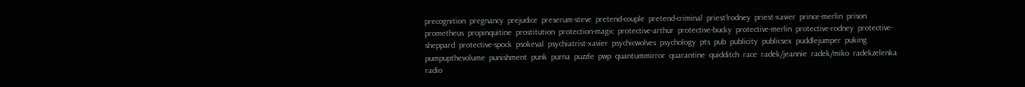precognition  pregnancy  prejudice  preserum-steve  pretend-couple  pretend-criminal  priest!rodney  priest-xavier  prince-merlin  prison  prometheus  propinquitine  prostitution  protection-magic  protective-arthur  protective-bucky  protective-merlin  protective-rodney  protective-sheppard  protective-spock  psokeval  psychiatrist-xavier  psychicwolves  psychology  pts  pub  publicity  publicsex  puddlejumper  puking  pumpupthevolume  punishment  punk  purna  puzzle  pwp  quantummirror  quarantine  quidditch  race  radek/jeannie  radek/miko  radekzelenka  radio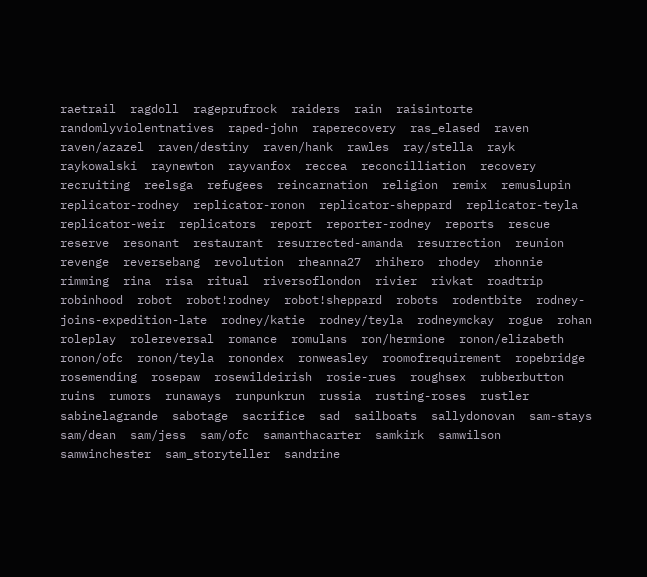raetrail  ragdoll  rageprufrock  raiders  rain  raisintorte  randomlyviolentnatives  raped-john  raperecovery  ras_elased  raven  raven/azazel  raven/destiny  raven/hank  rawles  ray/stella  rayk  raykowalski  raynewton  rayvanfox  reccea  reconcilliation  recovery  recruiting  reelsga  refugees  reincarnation  religion  remix  remuslupin  replicator-rodney  replicator-ronon  replicator-sheppard  replicator-teyla  replicator-weir  replicators  report  reporter-rodney  reports  rescue  reserve  resonant  restaurant  resurrected-amanda  resurrection  reunion  revenge  reversebang  revolution  rheanna27  rhihero  rhodey  rhonnie  rimming  rina  risa  ritual  riversoflondon  rivier  rivkat  roadtrip  robinhood  robot  robot!rodney  robot!sheppard  robots  rodentbite  rodney-joins-expedition-late  rodney/katie  rodney/teyla  rodneymckay  rogue  rohan  roleplay  rolereversal  romance  romulans  ron/hermione  ronon/elizabeth  ronon/ofc  ronon/teyla  ronondex  ronweasley  roomofrequirement  ropebridge  rosemending  rosepaw  rosewildeirish  rosie-rues  roughsex  rubberbutton  ruins  rumors  runaways  runpunkrun  russia  rusting-roses  rustler  sabinelagrande  sabotage  sacrifice  sad  sailboats  sallydonovan  sam-stays  sam/dean  sam/jess  sam/ofc  samanthacarter  samkirk  samwilson  samwinchester  sam_storyteller  sandrine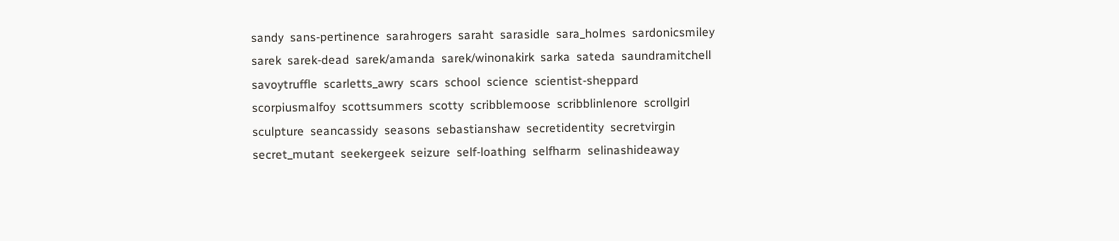sandy  sans-pertinence  sarahrogers  saraht  sarasidle  sara_holmes  sardonicsmiley  sarek  sarek-dead  sarek/amanda  sarek/winonakirk  sarka  sateda  saundramitchell  savoytruffle  scarletts_awry  scars  school  science  scientist-sheppard  scorpiusmalfoy  scottsummers  scotty  scribblemoose  scribblinlenore  scrollgirl  sculpture  seancassidy  seasons  sebastianshaw  secretidentity  secretvirgin  secret_mutant  seekergeek  seizure  self-loathing  selfharm  selinashideaway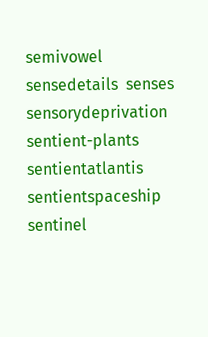semivowel  sensedetails  senses  sensorydeprivation  sentient-plants  sentientatlantis  sentientspaceship  sentinel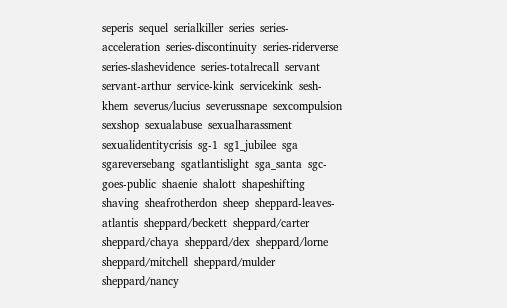seperis  sequel  serialkiller  series  series-acceleration  series-discontinuity  series-riderverse  series-slashevidence  series-totalrecall  servant  servant-arthur  service-kink  servicekink  sesh-khem  severus/lucius  severussnape  sexcompulsion  sexshop  sexualabuse  sexualharassment  sexualidentitycrisis  sg-1  sg1_jubilee  sga  sgareversebang  sgatlantislight  sga_santa  sgc-goes-public  shaenie  shalott  shapeshifting  shaving  sheafrotherdon  sheep  sheppard-leaves-atlantis  sheppard/beckett  sheppard/carter  sheppard/chaya  sheppard/dex  sheppard/lorne  sheppard/mitchell  sheppard/mulder  sheppard/nancy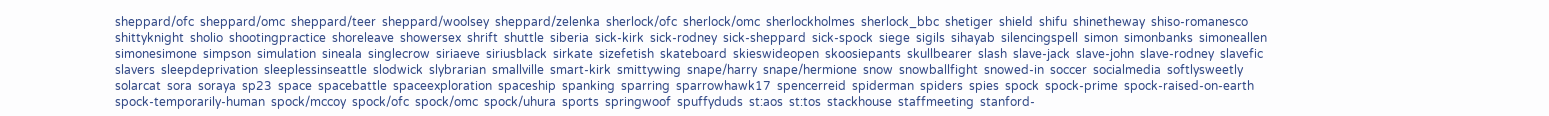sheppard/ofc  sheppard/omc  sheppard/teer  sheppard/woolsey  sheppard/zelenka  sherlock/ofc  sherlock/omc  sherlockholmes  sherlock_bbc  shetiger  shield  shifu  shinetheway  shiso-romanesco  shittyknight  sholio  shootingpractice  shoreleave  showersex  shrift  shuttle  siberia  sick-kirk  sick-rodney  sick-sheppard  sick-spock  siege  sigils  sihayab  silencingspell  simon  simonbanks  simoneallen  simonesimone  simpson  simulation  sineala  singlecrow  siriaeve  siriusblack  sirkate  sizefetish  skateboard  skieswideopen  skoosiepants  skullbearer  slash  slave-jack  slave-john  slave-rodney  slavefic  slavers  sleepdeprivation  sleeplessinseattle  slodwick  slybrarian  smallville  smart-kirk  smittywing  snape/harry  snape/hermione  snow  snowballfight  snowed-in  soccer  socialmedia  softlysweetly  solarcat  sora  soraya  sp23  space  spacebattle  spaceexploration  spaceship  spanking  sparring  sparrowhawk17  spencerreid  spiderman  spiders  spies  spock  spock-prime  spock-raised-on-earth  spock-temporarily-human  spock/mccoy  spock/ofc  spock/omc  spock/uhura  sports  springwoof  spuffyduds  st:aos  st:tos  stackhouse  staffmeeting  stanford-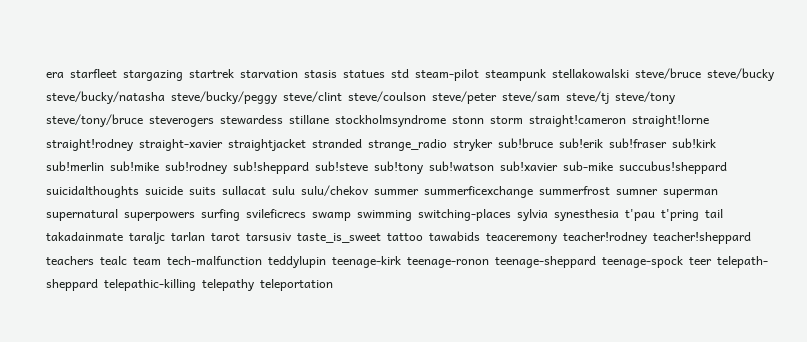era  starfleet  stargazing  startrek  starvation  stasis  statues  std  steam-pilot  steampunk  stellakowalski  steve/bruce  steve/bucky  steve/bucky/natasha  steve/bucky/peggy  steve/clint  steve/coulson  steve/peter  steve/sam  steve/tj  steve/tony  steve/tony/bruce  steverogers  stewardess  stillane  stockholmsyndrome  stonn  storm  straight!cameron  straight!lorne  straight!rodney  straight-xavier  straightjacket  stranded  strange_radio  stryker  sub!bruce  sub!erik  sub!fraser  sub!kirk  sub!merlin  sub!mike  sub!rodney  sub!sheppard  sub!steve  sub!tony  sub!watson  sub!xavier  sub-mike  succubus!sheppard  suicidalthoughts  suicide  suits  sullacat  sulu  sulu/chekov  summer  summerficexchange  summerfrost  sumner  superman  supernatural  superpowers  surfing  svileficrecs  swamp  swimming  switching-places  sylvia  synesthesia  t'pau  t'pring  tail  takadainmate  taraljc  tarlan  tarot  tarsusiv  taste_is_sweet  tattoo  tawabids  teaceremony  teacher!rodney  teacher!sheppard  teachers  tealc  team  tech-malfunction  teddylupin  teenage-kirk  teenage-ronon  teenage-sheppard  teenage-spock  teer  telepath-sheppard  telepathic-killing  telepathy  teleportation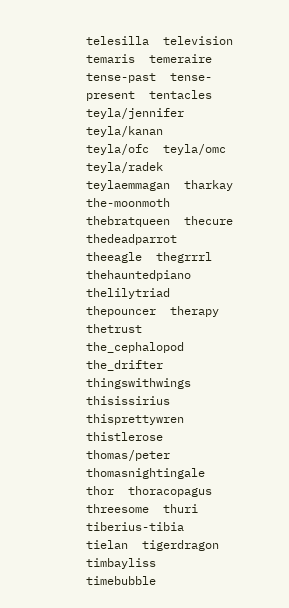telesilla  television  temaris  temeraire  tense-past  tense-present  tentacles  teyla/jennifer  teyla/kanan  teyla/ofc  teyla/omc  teyla/radek  teylaemmagan  tharkay  the-moonmoth  thebratqueen  thecure  thedeadparrot  theeagle  thegrrrl  thehauntedpiano  thelilytriad  thepouncer  therapy  thetrust  the_cephalopod  the_drifter  thingswithwings  thisissirius  thisprettywren  thistlerose  thomas/peter  thomasnightingale  thor  thoracopagus  threesome  thuri  tiberius-tibia  tielan  tigerdragon  timbayliss  timebubble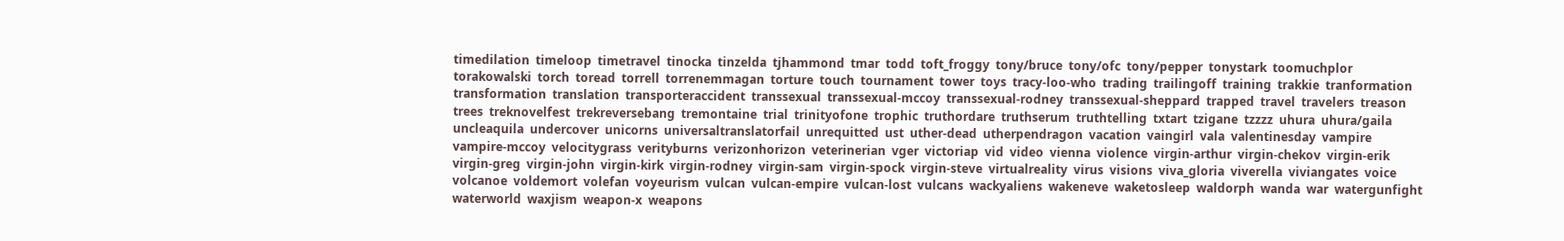timedilation  timeloop  timetravel  tinocka  tinzelda  tjhammond  tmar  todd  toft_froggy  tony/bruce  tony/ofc  tony/pepper  tonystark  toomuchplor  torakowalski  torch  toread  torrell  torrenemmagan  torture  touch  tournament  tower  toys  tracy-loo-who  trading  trailingoff  training  trakkie  tranformation  transformation  translation  transporteraccident  transsexual  transsexual-mccoy  transsexual-rodney  transsexual-sheppard  trapped  travel  travelers  treason  trees  treknovelfest  trekreversebang  tremontaine  trial  trinityofone  trophic  truthordare  truthserum  truthtelling  txtart  tzigane  tzzzz  uhura  uhura/gaila  uncleaquila  undercover  unicorns  universaltranslatorfail  unrequitted  ust  uther-dead  utherpendragon  vacation  vaingirl  vala  valentinesday  vampire  vampire-mccoy  velocitygrass  verityburns  verizonhorizon  veterinerian  vger  victoriap  vid  video  vienna  violence  virgin-arthur  virgin-chekov  virgin-erik  virgin-greg  virgin-john  virgin-kirk  virgin-rodney  virgin-sam  virgin-spock  virgin-steve  virtualreality  virus  visions  viva_gloria  viverella  viviangates  voice  volcanoe  voldemort  volefan  voyeurism  vulcan  vulcan-empire  vulcan-lost  vulcans  wackyaliens  wakeneve  waketosleep  waldorph  wanda  war  watergunfight  waterworld  waxjism  weapon-x  weapons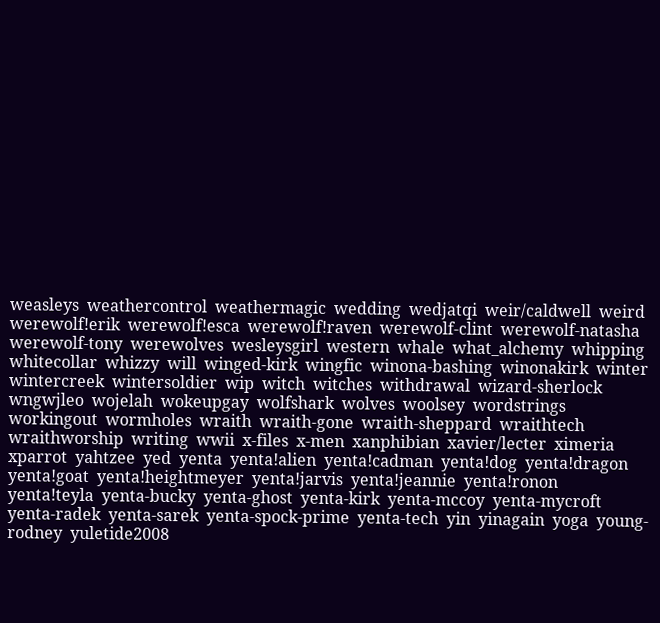weasleys  weathercontrol  weathermagic  wedding  wedjatqi  weir/caldwell  weird  werewolf!erik  werewolf!esca  werewolf!raven  werewolf-clint  werewolf-natasha  werewolf-tony  werewolves  wesleysgirl  western  whale  what_alchemy  whipping  whitecollar  whizzy  will  winged-kirk  wingfic  winona-bashing  winonakirk  winter  wintercreek  wintersoldier  wip  witch  witches  withdrawal  wizard-sherlock  wngwjleo  wojelah  wokeupgay  wolfshark  wolves  woolsey  wordstrings  workingout  wormholes  wraith  wraith-gone  wraith-sheppard  wraithtech  wraithworship  writing  wwii  x-files  x-men  xanphibian  xavier/lecter  ximeria  xparrot  yahtzee  yed  yenta  yenta!alien  yenta!cadman  yenta!dog  yenta!dragon  yenta!goat  yenta!heightmeyer  yenta!jarvis  yenta!jeannie  yenta!ronon  yenta!teyla  yenta-bucky  yenta-ghost  yenta-kirk  yenta-mccoy  yenta-mycroft  yenta-radek  yenta-sarek  yenta-spock-prime  yenta-tech  yin  yinagain  yoga  young-rodney  yuletide2008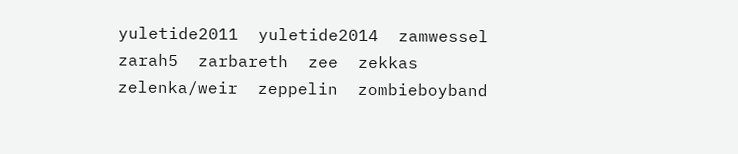yuletide2011  yuletide2014  zamwessel  zarah5  zarbareth  zee  zekkas  zelenka/weir  zeppelin  zombieboyband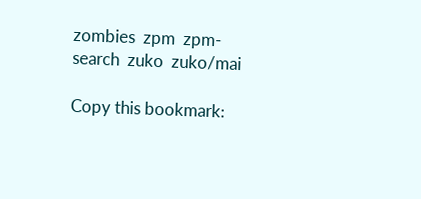zombies  zpm  zpm-search  zuko  zuko/mai

Copy this bookmark: